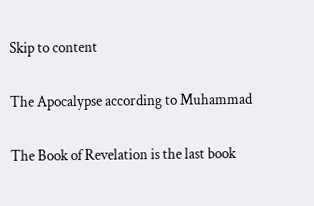Skip to content

The Apocalypse according to Muhammad

The Book of Revelation is the last book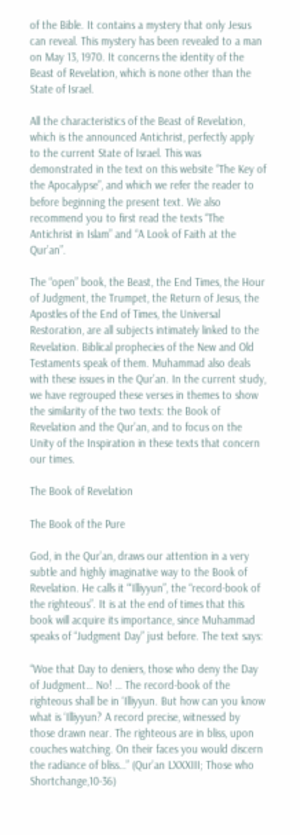of the Bible. It contains a mystery that only Jesus can reveal. This mystery has been revealed to a man on May 13, 1970. It concerns the identity of the Beast of Revelation, which is none other than the State of Israel.

All the characteristics of the Beast of Revelation, which is the announced Antichrist, perfectly apply to the current State of Israel. This was demonstrated in the text on this website “The Key of the Apocalypse”, and which we refer the reader to before beginning the present text. We also recommend you to first read the texts “The Antichrist in Islam” and “A Look of Faith at the Qur’an”.

The “open” book, the Beast, the End Times, the Hour of Judgment, the Trumpet, the Return of Jesus, the Apostles of the End of Times, the Universal Restoration, are all subjects intimately linked to the Revelation. Biblical prophecies of the New and Old Testaments speak of them. Muhammad also deals with these issues in the Qur’an. In the current study, we have regrouped these verses in themes to show the similarity of the two texts: the Book of Revelation and the Qur’an, and to focus on the Unity of the Inspiration in these texts that concern our times.

The Book of Revelation

The Book of the Pure

God, in the Qur’an, draws our attention in a very subtle and highly imaginative way to the Book of Revelation. He calls it “‘Illiyyun”, the “record-book of the righteous”. It is at the end of times that this book will acquire its importance, since Muhammad speaks of “Judgment Day” just before. The text says:

“Woe that Day to deniers, those who deny the Day of Judgment… No! … The record-book of the righteous shall be in ‘Illiyyun. But how can you know what is ‘Illiyyun? A record precise, witnessed by those drawn near. The righteous are in bliss, upon couches watching. On their faces you would discern the radiance of bliss…” (Qur’an LXXXIII; Those who Shortchange,10-36)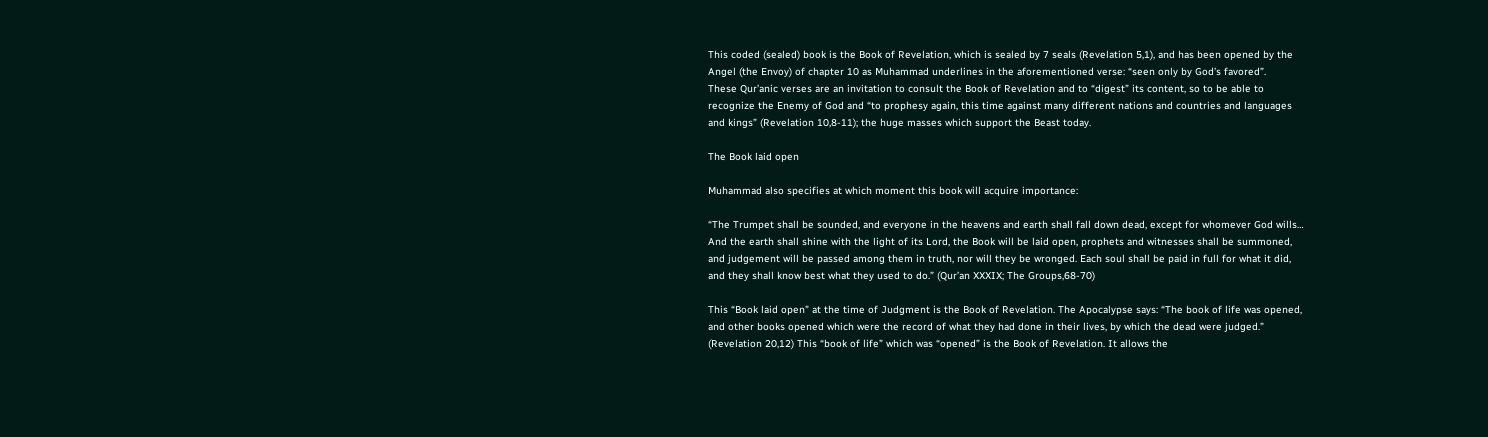This coded (sealed) book is the Book of Revelation, which is sealed by 7 seals (Revelation 5,1), and has been opened by the Angel (the Envoy) of chapter 10 as Muhammad underlines in the aforementioned verse: “seen only by God’s favored”.
These Qur’anic verses are an invitation to consult the Book of Revelation and to “digest” its content, so to be able to recognize the Enemy of God and “to prophesy again, this time against many different nations and countries and languages and kings” (Revelation 10,8-11); the huge masses which support the Beast today.

The Book laid open

Muhammad also specifies at which moment this book will acquire importance:

“The Trumpet shall be sounded, and everyone in the heavens and earth shall fall down dead, except for whomever God wills… And the earth shall shine with the light of its Lord, the Book will be laid open, prophets and witnesses shall be summoned, and judgement will be passed among them in truth, nor will they be wronged. Each soul shall be paid in full for what it did, and they shall know best what they used to do.” (Qur’an XXXIX; The Groups,68-70)

This “Book laid open” at the time of Judgment is the Book of Revelation. The Apocalypse says: “The book of life was opened, and other books opened which were the record of what they had done in their lives, by which the dead were judged.” (Revelation 20,12) This “book of life” which was “opened” is the Book of Revelation. It allows the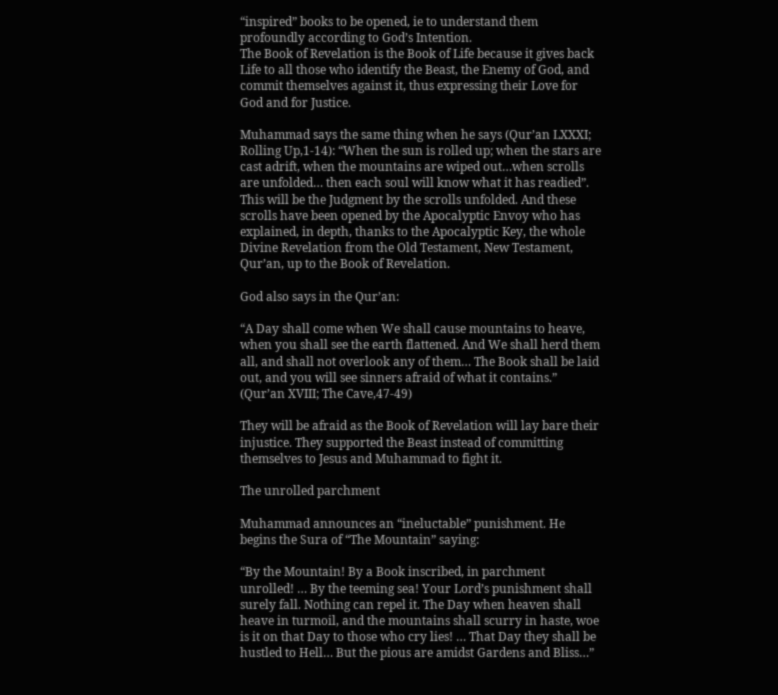“inspired” books to be opened, ie to understand them profoundly according to God’s Intention.
The Book of Revelation is the Book of Life because it gives back Life to all those who identify the Beast, the Enemy of God, and commit themselves against it, thus expressing their Love for God and for Justice.

Muhammad says the same thing when he says (Qur’an LXXXI; Rolling Up,1-14): “When the sun is rolled up; when the stars are cast adrift, when the mountains are wiped out…when scrolls are unfolded… then each soul will know what it has readied”. This will be the Judgment by the scrolls unfolded. And these scrolls have been opened by the Apocalyptic Envoy who has explained, in depth, thanks to the Apocalyptic Key, the whole Divine Revelation from the Old Testament, New Testament, Qur’an, up to the Book of Revelation.

God also says in the Qur’an:

“A Day shall come when We shall cause mountains to heave, when you shall see the earth flattened. And We shall herd them all, and shall not overlook any of them… The Book shall be laid out, and you will see sinners afraid of what it contains.” (Qur’an XVIII; The Cave,47-49)

They will be afraid as the Book of Revelation will lay bare their injustice. They supported the Beast instead of committing themselves to Jesus and Muhammad to fight it.

The unrolled parchment

Muhammad announces an “ineluctable” punishment. He begins the Sura of “The Mountain” saying:

“By the Mountain! By a Book inscribed, in parchment unrolled! … By the teeming sea! Your Lord’s punishment shall surely fall. Nothing can repel it. The Day when heaven shall heave in turmoil, and the mountains shall scurry in haste, woe is it on that Day to those who cry lies! … That Day they shall be hustled to Hell… But the pious are amidst Gardens and Bliss…”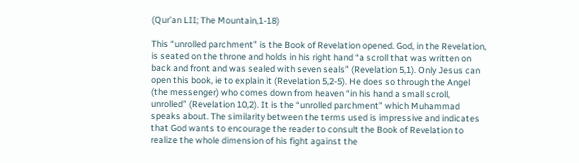(Qur’an LII; The Mountain,1-18)

This “unrolled parchment” is the Book of Revelation opened. God, in the Revelation, is seated on the throne and holds in his right hand “a scroll that was written on back and front and was sealed with seven seals” (Revelation 5,1). Only Jesus can open this book, ie to explain it (Revelation 5,2-5). He does so through the Angel (the messenger) who comes down from heaven “in his hand a small scroll, unrolled” (Revelation 10,2). It is the “unrolled parchment” which Muhammad speaks about. The similarity between the terms used is impressive and indicates that God wants to encourage the reader to consult the Book of Revelation to realize the whole dimension of his fight against the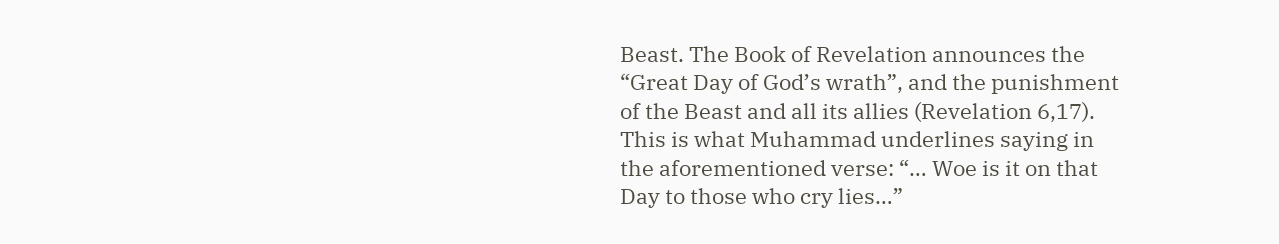Beast. The Book of Revelation announces the “Great Day of God’s wrath”, and the punishment of the Beast and all its allies (Revelation 6,17). This is what Muhammad underlines saying in the aforementioned verse: “… Woe is it on that Day to those who cry lies…”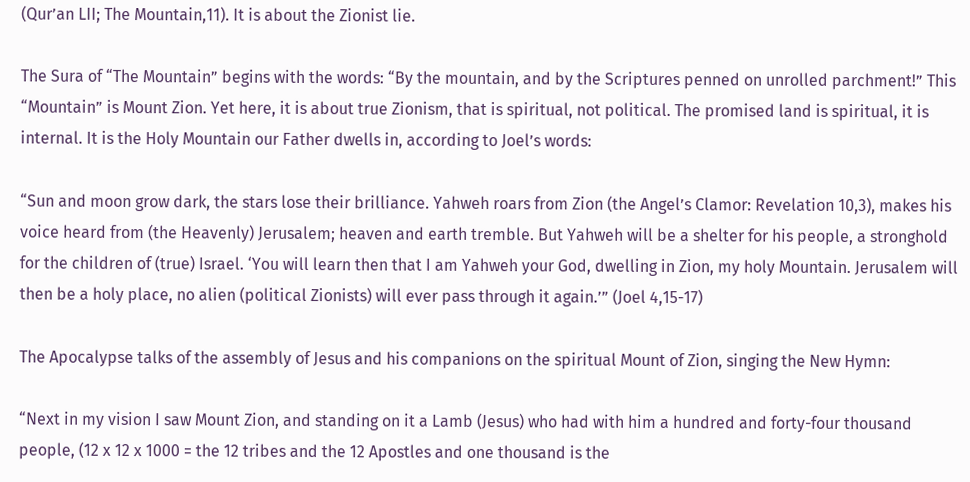(Qur’an LII; The Mountain,11). It is about the Zionist lie.

The Sura of “The Mountain” begins with the words: “By the mountain, and by the Scriptures penned on unrolled parchment!” This “Mountain” is Mount Zion. Yet here, it is about true Zionism, that is spiritual, not political. The promised land is spiritual, it is internal. It is the Holy Mountain our Father dwells in, according to Joel’s words:

“Sun and moon grow dark, the stars lose their brilliance. Yahweh roars from Zion (the Angel’s Clamor: Revelation 10,3), makes his voice heard from (the Heavenly) Jerusalem; heaven and earth tremble. But Yahweh will be a shelter for his people, a stronghold for the children of (true) Israel. ‘You will learn then that I am Yahweh your God, dwelling in Zion, my holy Mountain. Jerusalem will then be a holy place, no alien (political Zionists) will ever pass through it again.’” (Joel 4,15-17)

The Apocalypse talks of the assembly of Jesus and his companions on the spiritual Mount of Zion, singing the New Hymn:

“Next in my vision I saw Mount Zion, and standing on it a Lamb (Jesus) who had with him a hundred and forty-four thousand people, (12 x 12 x 1000 = the 12 tribes and the 12 Apostles and one thousand is the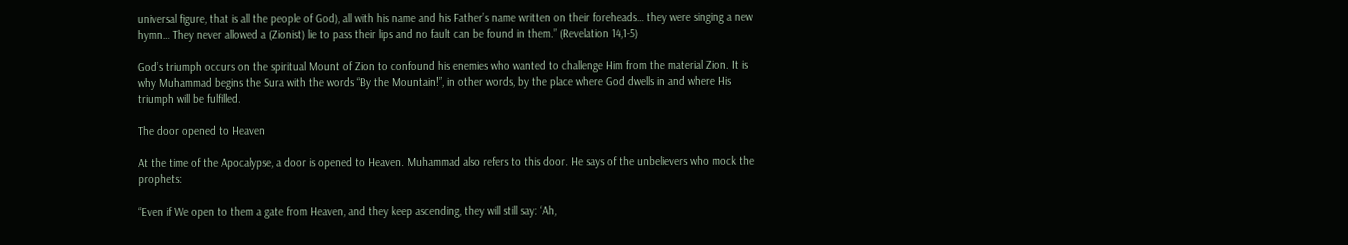universal figure, that is all the people of God), all with his name and his Father’s name written on their foreheads… they were singing a new hymn… They never allowed a (Zionist) lie to pass their lips and no fault can be found in them.” (Revelation 14,1-5)

God’s triumph occurs on the spiritual Mount of Zion to confound his enemies who wanted to challenge Him from the material Zion. It is why Muhammad begins the Sura with the words “By the Mountain!”, in other words, by the place where God dwells in and where His triumph will be fulfilled.

The door opened to Heaven

At the time of the Apocalypse, a door is opened to Heaven. Muhammad also refers to this door. He says of the unbelievers who mock the prophets:

“Even if We open to them a gate from Heaven, and they keep ascending, they will still say: ‘Ah,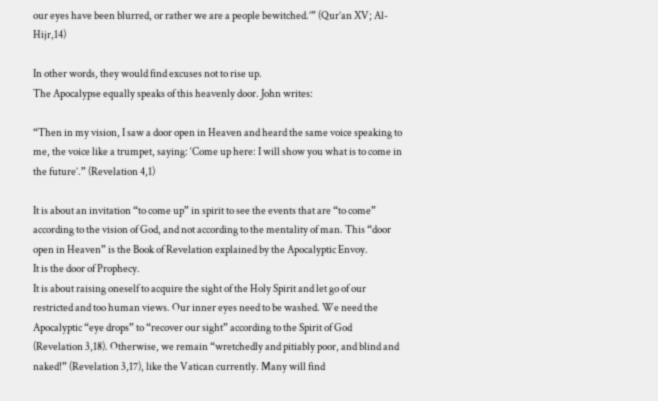our eyes have been blurred, or rather we are a people bewitched.’” (Qur’an XV; Al-Hijr,14)

In other words, they would find excuses not to rise up.
The Apocalypse equally speaks of this heavenly door. John writes:

“Then in my vision, I saw a door open in Heaven and heard the same voice speaking to me, the voice like a trumpet, saying: ‘Come up here: I will show you what is to come in the future’.” (Revelation 4,1)

It is about an invitation “to come up” in spirit to see the events that are “to come” according to the vision of God, and not according to the mentality of man. This “door open in Heaven” is the Book of Revelation explained by the Apocalyptic Envoy.
It is the door of Prophecy.
It is about raising oneself to acquire the sight of the Holy Spirit and let go of our restricted and too human views. Our inner eyes need to be washed. We need the Apocalyptic “eye drops” to “recover our sight” according to the Spirit of God (Revelation 3,18). Otherwise, we remain “wretchedly and pitiably poor, and blind and naked!” (Revelation 3,17), like the Vatican currently. Many will find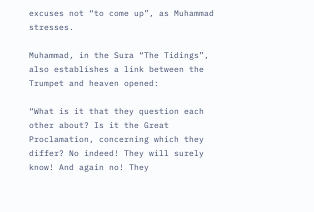excuses not “to come up”, as Muhammad stresses.

Muhammad, in the Sura “The Tidings”, also establishes a link between the Trumpet and heaven opened:

“What is it that they question each other about? Is it the Great Proclamation, concerning which they differ? No indeed! They will surely know! And again no! They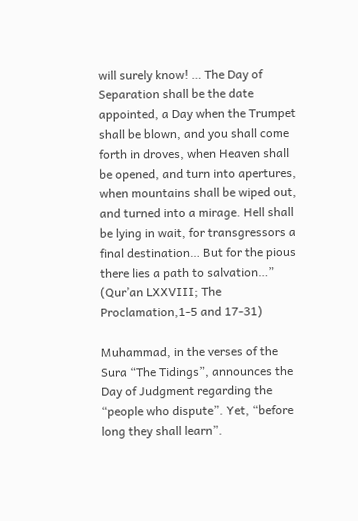will surely know! … The Day of Separation shall be the date appointed, a Day when the Trumpet shall be blown, and you shall come forth in droves, when Heaven shall be opened, and turn into apertures, when mountains shall be wiped out, and turned into a mirage. Hell shall be lying in wait, for transgressors a final destination… But for the pious there lies a path to salvation…” (Qur’an LXXVIII; The Proclamation,1-5 and 17-31)

Muhammad, in the verses of the Sura “The Tidings”, announces the Day of Judgment regarding the “people who dispute”. Yet, “before long they shall learn”.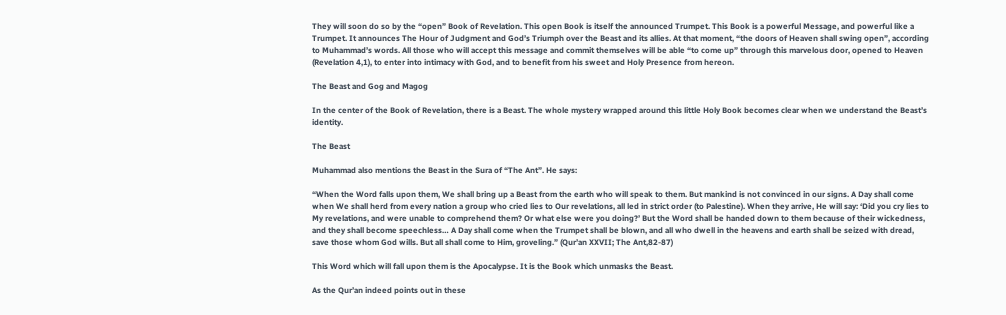They will soon do so by the “open” Book of Revelation. This open Book is itself the announced Trumpet. This Book is a powerful Message, and powerful like a Trumpet. It announces The Hour of Judgment and God’s Triumph over the Beast and its allies. At that moment, “the doors of Heaven shall swing open”, according to Muhammad’s words. All those who will accept this message and commit themselves will be able “to come up” through this marvelous door, opened to Heaven (Revelation 4,1), to enter into intimacy with God, and to benefit from his sweet and Holy Presence from hereon.

The Beast and Gog and Magog

In the center of the Book of Revelation, there is a Beast. The whole mystery wrapped around this little Holy Book becomes clear when we understand the Beast’s identity.

The Beast

Muhammad also mentions the Beast in the Sura of “The Ant”. He says:

“When the Word falls upon them, We shall bring up a Beast from the earth who will speak to them. But mankind is not convinced in our signs. A Day shall come when We shall herd from every nation a group who cried lies to Our revelations, all led in strict order (to Palestine). When they arrive, He will say: ‘Did you cry lies to My revelations, and were unable to comprehend them? Or what else were you doing?’ But the Word shall be handed down to them because of their wickedness, and they shall become speechless… A Day shall come when the Trumpet shall be blown, and all who dwell in the heavens and earth shall be seized with dread, save those whom God wills. But all shall come to Him, groveling.” (Qur’an XXVII; The Ant,82-87)

This Word which will fall upon them is the Apocalypse. It is the Book which unmasks the Beast.

As the Qur’an indeed points out in these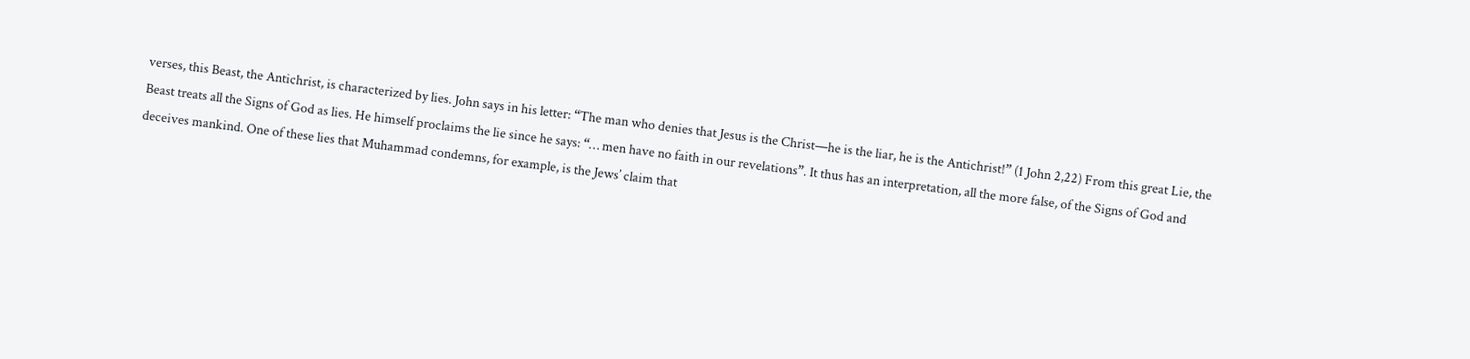verses, this Beast, the Antichrist, is characterized by lies. John says in his letter: “The man who denies that Jesus is the Christ—he is the liar, he is the Antichrist!” (1 John 2,22) From this great Lie, the Beast treats all the Signs of God as lies. He himself proclaims the lie since he says: “… men have no faith in our revelations”. It thus has an interpretation, all the more false, of the Signs of God and deceives mankind. One of these lies that Muhammad condemns, for example, is the Jews’ claim that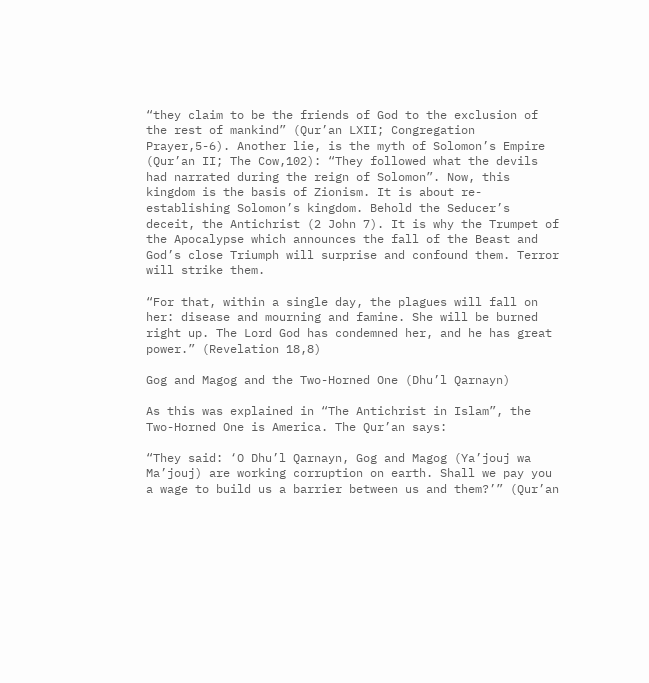“they claim to be the friends of God to the exclusion of the rest of mankind” (Qur’an LXII; Congregation Prayer,5-6). Another lie, is the myth of Solomon’s Empire (Qur’an II; The Cow,102): “They followed what the devils had narrated during the reign of Solomon”. Now, this kingdom is the basis of Zionism. It is about re-establishing Solomon’s kingdom. Behold the Seducer’s deceit, the Antichrist (2 John 7). It is why the Trumpet of the Apocalypse which announces the fall of the Beast and God’s close Triumph will surprise and confound them. Terror will strike them.

“For that, within a single day, the plagues will fall on her: disease and mourning and famine. She will be burned right up. The Lord God has condemned her, and he has great power.” (Revelation 18,8)

Gog and Magog and the Two-Horned One (Dhu’l Qarnayn)

As this was explained in “The Antichrist in Islam”, the Two-Horned One is America. The Qur’an says:

“They said: ‘O Dhu’l Qarnayn, Gog and Magog (Ya’jouj wa Ma’jouj) are working corruption on earth. Shall we pay you a wage to build us a barrier between us and them?’” (Qur’an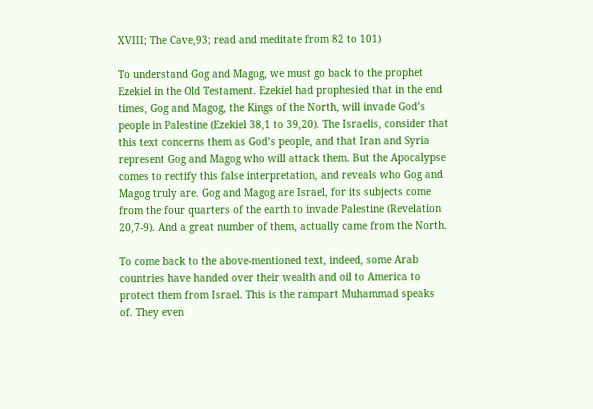XVIII; The Cave,93; read and meditate from 82 to 101)

To understand Gog and Magog, we must go back to the prophet Ezekiel in the Old Testament. Ezekiel had prophesied that in the end times, Gog and Magog, the Kings of the North, will invade God’s people in Palestine (Ezekiel 38,1 to 39,20). The Israelis, consider that this text concerns them as God’s people, and that Iran and Syria represent Gog and Magog who will attack them. But the Apocalypse comes to rectify this false interpretation, and reveals who Gog and Magog truly are. Gog and Magog are Israel, for its subjects come from the four quarters of the earth to invade Palestine (Revelation 20,7-9). And a great number of them, actually came from the North.

To come back to the above-mentioned text, indeed, some Arab countries have handed over their wealth and oil to America to protect them from Israel. This is the rampart Muhammad speaks of. They even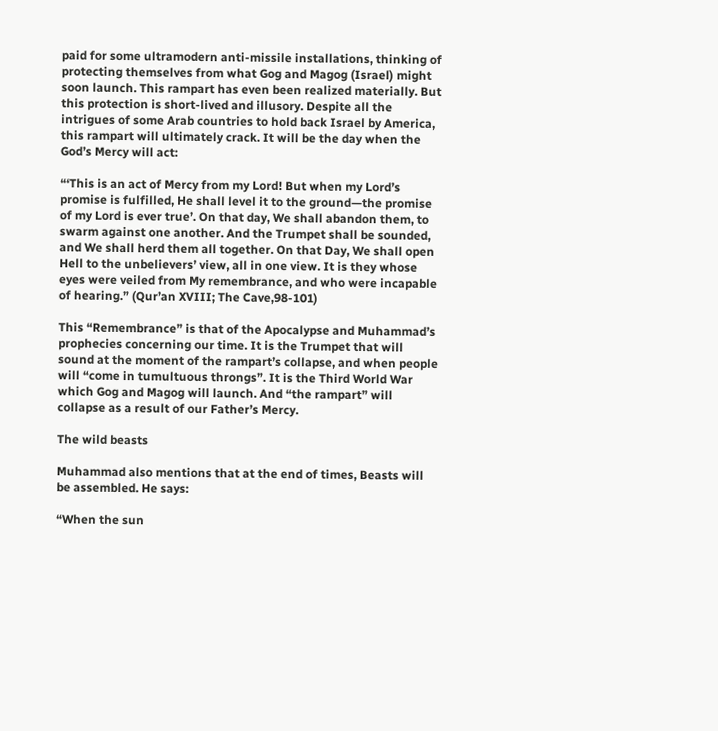paid for some ultramodern anti-missile installations, thinking of protecting themselves from what Gog and Magog (Israel) might soon launch. This rampart has even been realized materially. But this protection is short-lived and illusory. Despite all the intrigues of some Arab countries to hold back Israel by America, this rampart will ultimately crack. It will be the day when the God’s Mercy will act:

“‘This is an act of Mercy from my Lord! But when my Lord’s promise is fulfilled, He shall level it to the ground—the promise of my Lord is ever true’. On that day, We shall abandon them, to swarm against one another. And the Trumpet shall be sounded, and We shall herd them all together. On that Day, We shall open Hell to the unbelievers’ view, all in one view. It is they whose eyes were veiled from My remembrance, and who were incapable of hearing.” (Qur’an XVIII; The Cave,98-101)

This “Remembrance” is that of the Apocalypse and Muhammad’s prophecies concerning our time. It is the Trumpet that will sound at the moment of the rampart’s collapse, and when people will “come in tumultuous throngs”. It is the Third World War which Gog and Magog will launch. And “the rampart” will collapse as a result of our Father’s Mercy.

The wild beasts

Muhammad also mentions that at the end of times, Beasts will be assembled. He says:

“When the sun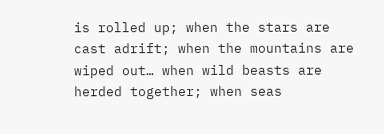is rolled up; when the stars are cast adrift; when the mountains are wiped out… when wild beasts are herded together; when seas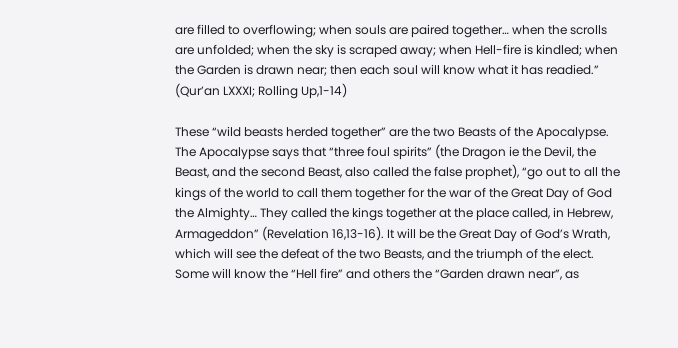are filled to overflowing; when souls are paired together… when the scrolls are unfolded; when the sky is scraped away; when Hell-fire is kindled; when the Garden is drawn near; then each soul will know what it has readied.” (Qur’an LXXXI; Rolling Up,1-14)

These “wild beasts herded together” are the two Beasts of the Apocalypse. The Apocalypse says that “three foul spirits” (the Dragon ie the Devil, the Beast, and the second Beast, also called the false prophet), “go out to all the kings of the world to call them together for the war of the Great Day of God the Almighty… They called the kings together at the place called, in Hebrew, Armageddon” (Revelation 16,13-16). It will be the Great Day of God’s Wrath, which will see the defeat of the two Beasts, and the triumph of the elect. Some will know the “Hell fire” and others the “Garden drawn near”, as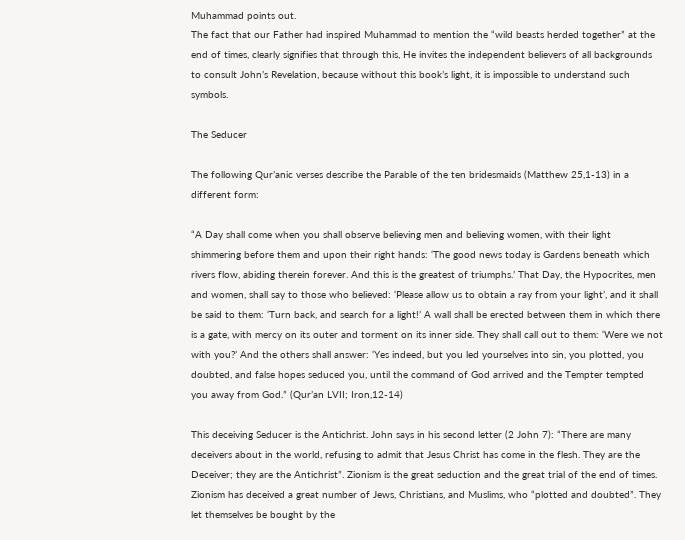Muhammad points out.
The fact that our Father had inspired Muhammad to mention the “wild beasts herded together” at the end of times, clearly signifies that through this, He invites the independent believers of all backgrounds to consult John’s Revelation, because without this book’s light, it is impossible to understand such symbols.

The Seducer

The following Qur’anic verses describe the Parable of the ten bridesmaids (Matthew 25,1-13) in a different form:

“A Day shall come when you shall observe believing men and believing women, with their light shimmering before them and upon their right hands: ‘The good news today is Gardens beneath which rivers flow, abiding therein forever. And this is the greatest of triumphs.’ That Day, the Hypocrites, men and women, shall say to those who believed: ‘Please allow us to obtain a ray from your light’, and it shall be said to them: ‘Turn back, and search for a light!’ A wall shall be erected between them in which there is a gate, with mercy on its outer and torment on its inner side. They shall call out to them: ‘Were we not with you?’ And the others shall answer: ‘Yes indeed, but you led yourselves into sin, you plotted, you doubted, and false hopes seduced you, until the command of God arrived and the Tempter tempted you away from God.” (Qur’an LVII; Iron,12-14)

This deceiving Seducer is the Antichrist. John says in his second letter (2 John 7): “There are many deceivers about in the world, refusing to admit that Jesus Christ has come in the flesh. They are the Deceiver; they are the Antichrist”. Zionism is the great seduction and the great trial of the end of times. Zionism has deceived a great number of Jews, Christians, and Muslims, who “plotted and doubted”. They let themselves be bought by the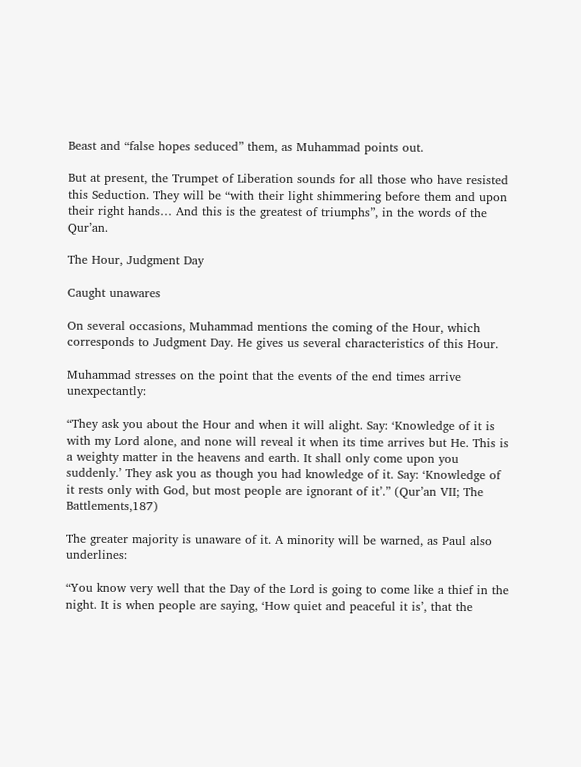Beast and “false hopes seduced” them, as Muhammad points out.

But at present, the Trumpet of Liberation sounds for all those who have resisted this Seduction. They will be “with their light shimmering before them and upon their right hands… And this is the greatest of triumphs”, in the words of the Qur’an.

The Hour, Judgment Day

Caught unawares

On several occasions, Muhammad mentions the coming of the Hour, which corresponds to Judgment Day. He gives us several characteristics of this Hour.

Muhammad stresses on the point that the events of the end times arrive unexpectantly:

“They ask you about the Hour and when it will alight. Say: ‘Knowledge of it is with my Lord alone, and none will reveal it when its time arrives but He. This is a weighty matter in the heavens and earth. It shall only come upon you suddenly.’ They ask you as though you had knowledge of it. Say: ‘Knowledge of it rests only with God, but most people are ignorant of it’.” (Qur’an VII; The Battlements,187)

The greater majority is unaware of it. A minority will be warned, as Paul also underlines:

“You know very well that the Day of the Lord is going to come like a thief in the night. It is when people are saying, ‘How quiet and peaceful it is’, that the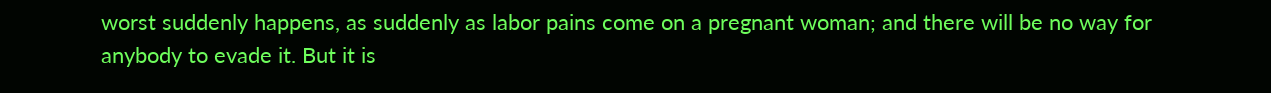worst suddenly happens, as suddenly as labor pains come on a pregnant woman; and there will be no way for anybody to evade it. But it is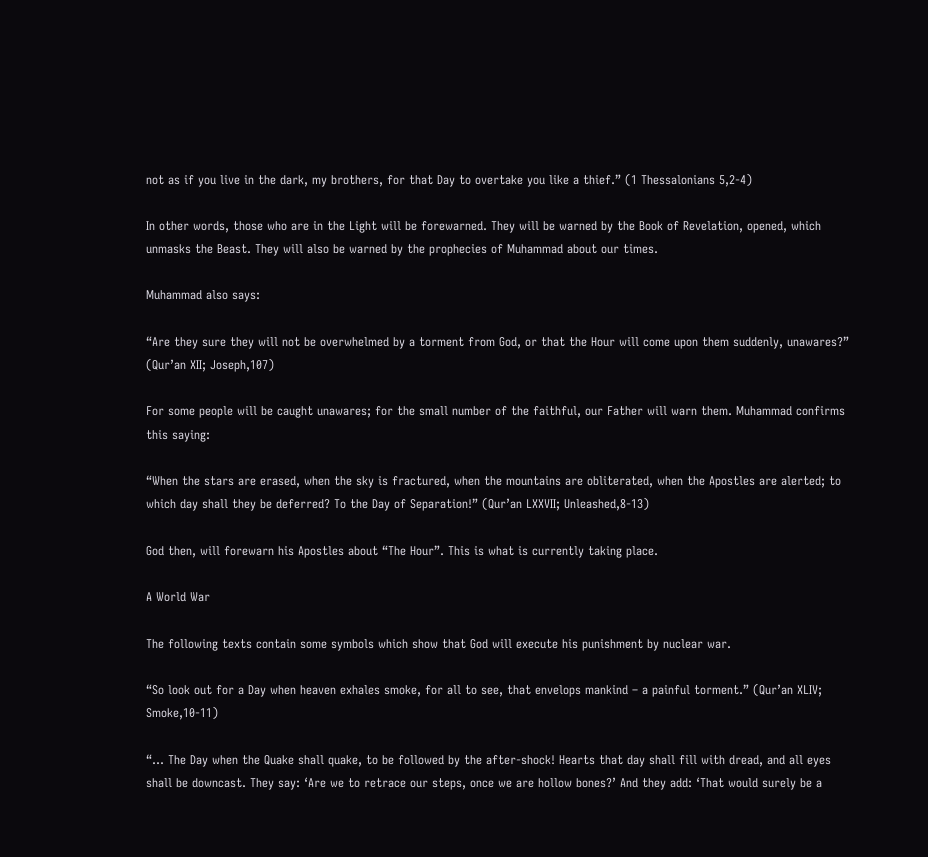not as if you live in the dark, my brothers, for that Day to overtake you like a thief.” (1 Thessalonians 5,2-4)

In other words, those who are in the Light will be forewarned. They will be warned by the Book of Revelation, opened, which unmasks the Beast. They will also be warned by the prophecies of Muhammad about our times.

Muhammad also says:

“Are they sure they will not be overwhelmed by a torment from God, or that the Hour will come upon them suddenly, unawares?” (Qur’an XII; Joseph,107)

For some people will be caught unawares; for the small number of the faithful, our Father will warn them. Muhammad confirms this saying:

“When the stars are erased, when the sky is fractured, when the mountains are obliterated, when the Apostles are alerted; to which day shall they be deferred? To the Day of Separation!” (Qur’an LXXVII; Unleashed,8-13)

God then, will forewarn his Apostles about “The Hour”. This is what is currently taking place.

A World War

The following texts contain some symbols which show that God will execute his punishment by nuclear war.

“So look out for a Day when heaven exhales smoke, for all to see, that envelops mankind – a painful torment.” (Qur’an XLIV; Smoke,10-11)

“… The Day when the Quake shall quake, to be followed by the after-shock! Hearts that day shall fill with dread, and all eyes shall be downcast. They say: ‘Are we to retrace our steps, once we are hollow bones?’ And they add: ‘That would surely be a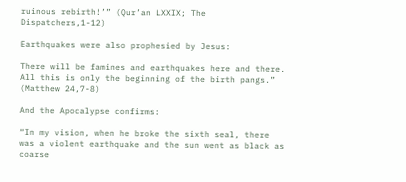ruinous rebirth!’” (Qur’an LXXIX; The Dispatchers,1-12)

Earthquakes were also prophesied by Jesus:

There will be famines and earthquakes here and there. All this is only the beginning of the birth pangs.” (Matthew 24,7-8)

And the Apocalypse confirms:

“In my vision, when he broke the sixth seal, there was a violent earthquake and the sun went as black as coarse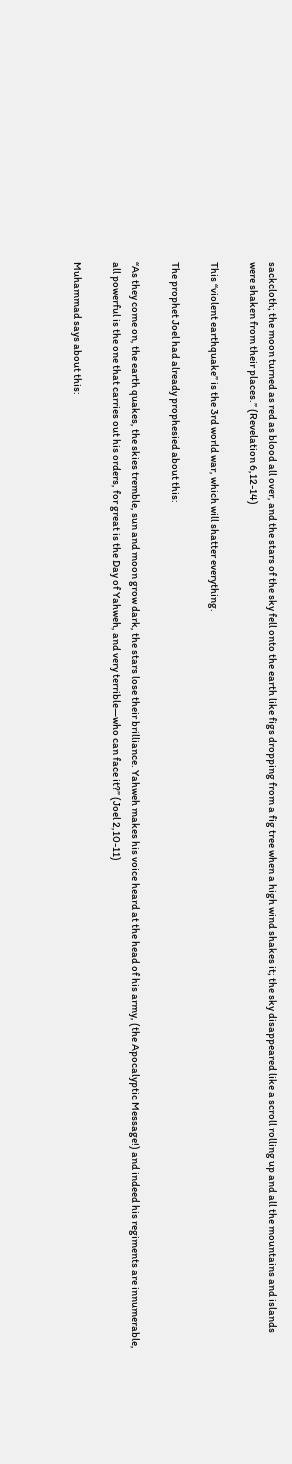sackcloth; the moon turned as red as blood all over, and the stars of the sky fell onto the earth like figs dropping from a fig tree when a high wind shakes it; the sky disappeared like a scroll rolling up and all the mountains and islands were shaken from their places.” (Revelation 6,12-14)

This “violent earthquake” is the 3rd world war, which will shatter everything.

The prophet Joel had already prophesied about this:

“As they come on, the earth quakes, the skies tremble, sun and moon grow dark, the stars lose their brilliance. Yahweh makes his voice heard at the head of his army, (the Apocalyptic Message!) and indeed his regiments are innumerable, all powerful is the one that carries out his orders, for great is the Day of Yahweh, and very terrible—who can face it?” (Joel 2,10-11)

Muhammad says about this: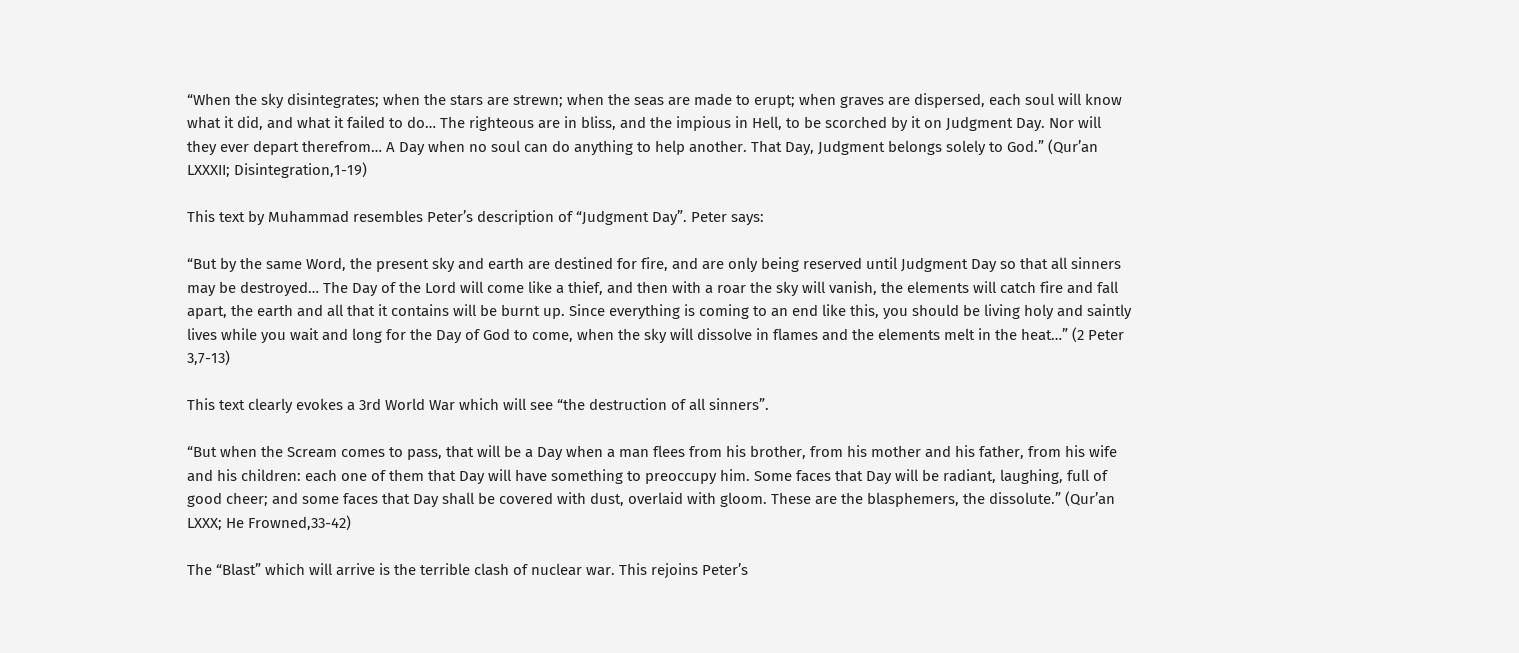“When the sky disintegrates; when the stars are strewn; when the seas are made to erupt; when graves are dispersed, each soul will know what it did, and what it failed to do… The righteous are in bliss, and the impious in Hell, to be scorched by it on Judgment Day. Nor will they ever depart therefrom… A Day when no soul can do anything to help another. That Day, Judgment belongs solely to God.” (Qur’an LXXXII; Disintegration,1-19)

This text by Muhammad resembles Peter’s description of “Judgment Day”. Peter says:

“But by the same Word, the present sky and earth are destined for fire, and are only being reserved until Judgment Day so that all sinners may be destroyed… The Day of the Lord will come like a thief, and then with a roar the sky will vanish, the elements will catch fire and fall apart, the earth and all that it contains will be burnt up. Since everything is coming to an end like this, you should be living holy and saintly lives while you wait and long for the Day of God to come, when the sky will dissolve in flames and the elements melt in the heat…” (2 Peter 3,7-13)

This text clearly evokes a 3rd World War which will see “the destruction of all sinners”.

“But when the Scream comes to pass, that will be a Day when a man flees from his brother, from his mother and his father, from his wife and his children: each one of them that Day will have something to preoccupy him. Some faces that Day will be radiant, laughing, full of good cheer; and some faces that Day shall be covered with dust, overlaid with gloom. These are the blasphemers, the dissolute.” (Qur’an LXXX; He Frowned,33-42)

The “Blast” which will arrive is the terrible clash of nuclear war. This rejoins Peter’s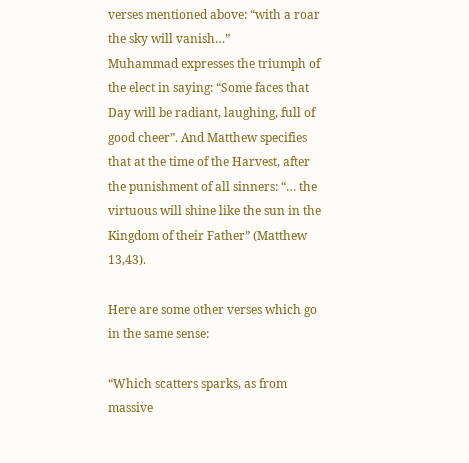verses mentioned above: “with a roar the sky will vanish…”
Muhammad expresses the triumph of the elect in saying: “Some faces that Day will be radiant, laughing, full of good cheer”. And Matthew specifies that at the time of the Harvest, after the punishment of all sinners: “… the virtuous will shine like the sun in the Kingdom of their Father” (Matthew 13,43).

Here are some other verses which go in the same sense:

“Which scatters sparks, as from massive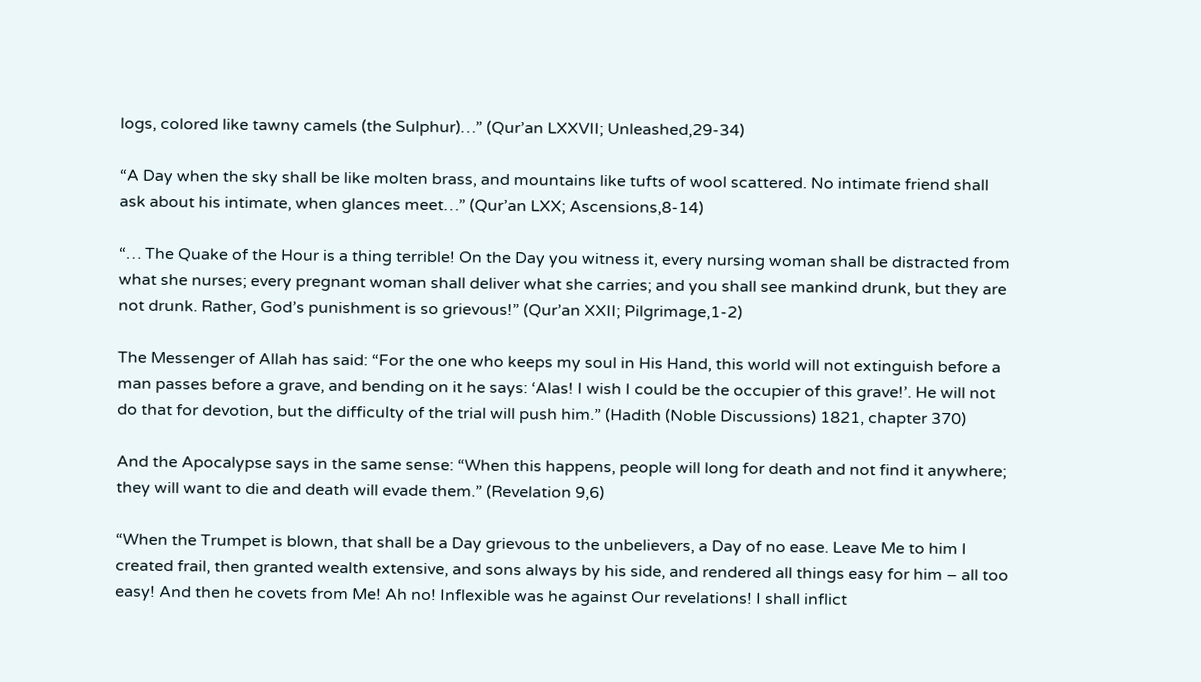logs, colored like tawny camels (the Sulphur)…” (Qur’an LXXVII; Unleashed,29-34)

“A Day when the sky shall be like molten brass, and mountains like tufts of wool scattered. No intimate friend shall ask about his intimate, when glances meet…” (Qur’an LXX; Ascensions,8-14)

“… The Quake of the Hour is a thing terrible! On the Day you witness it, every nursing woman shall be distracted from what she nurses; every pregnant woman shall deliver what she carries; and you shall see mankind drunk, but they are not drunk. Rather, God’s punishment is so grievous!” (Qur’an XXII; Pilgrimage,1-2)

The Messenger of Allah has said: “For the one who keeps my soul in His Hand, this world will not extinguish before a man passes before a grave, and bending on it he says: ‘Alas! I wish I could be the occupier of this grave!’. He will not do that for devotion, but the difficulty of the trial will push him.” (Hadith (Noble Discussions) 1821, chapter 370)

And the Apocalypse says in the same sense: “When this happens, people will long for death and not find it anywhere; they will want to die and death will evade them.” (Revelation 9,6)

“When the Trumpet is blown, that shall be a Day grievous to the unbelievers, a Day of no ease. Leave Me to him I created frail, then granted wealth extensive, and sons always by his side, and rendered all things easy for him – all too easy! And then he covets from Me! Ah no! Inflexible was he against Our revelations! I shall inflict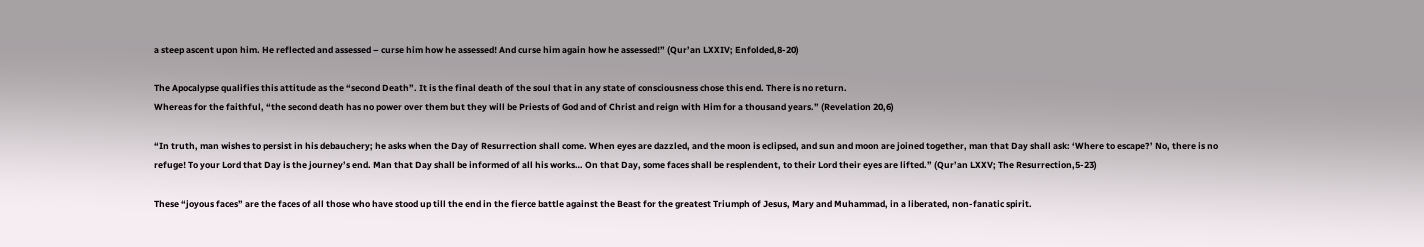a steep ascent upon him. He reflected and assessed – curse him how he assessed! And curse him again how he assessed!” (Qur’an LXXIV; Enfolded,8-20)

The Apocalypse qualifies this attitude as the “second Death”. It is the final death of the soul that in any state of consciousness chose this end. There is no return.
Whereas for the faithful, “the second death has no power over them but they will be Priests of God and of Christ and reign with Him for a thousand years.” (Revelation 20,6)

“In truth, man wishes to persist in his debauchery; he asks when the Day of Resurrection shall come. When eyes are dazzled, and the moon is eclipsed, and sun and moon are joined together, man that Day shall ask: ‘Where to escape?’ No, there is no refuge! To your Lord that Day is the journey’s end. Man that Day shall be informed of all his works… On that Day, some faces shall be resplendent, to their Lord their eyes are lifted.” (Qur’an LXXV; The Resurrection,5-23)

These “joyous faces” are the faces of all those who have stood up till the end in the fierce battle against the Beast for the greatest Triumph of Jesus, Mary and Muhammad, in a liberated, non-fanatic spirit.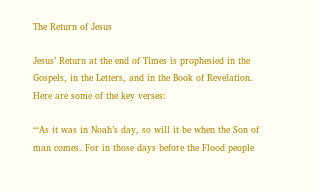The Return of Jesus

Jesus’ Return at the end of Times is prophesied in the Gospels, in the Letters, and in the Book of Revelation. Here are some of the key verses:

“‘As it was in Noah’s day, so will it be when the Son of man comes. For in those days before the Flood people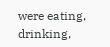were eating, drinking,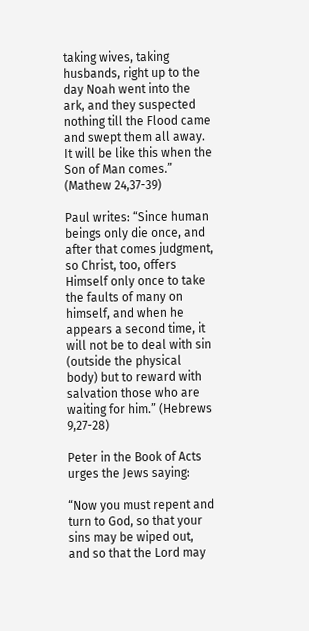taking wives, taking husbands, right up to the day Noah went into the ark, and they suspected nothing till the Flood came and swept them all away. It will be like this when the Son of Man comes.” (Mathew 24,37-39)

Paul writes: “Since human beings only die once, and after that comes judgment, so Christ, too, offers Himself only once to take the faults of many on himself, and when he appears a second time, it will not be to deal with sin (outside the physical body) but to reward with salvation those who are waiting for him.” (Hebrews 9,27-28)

Peter in the Book of Acts urges the Jews saying:

“Now you must repent and turn to God, so that your sins may be wiped out, and so that the Lord may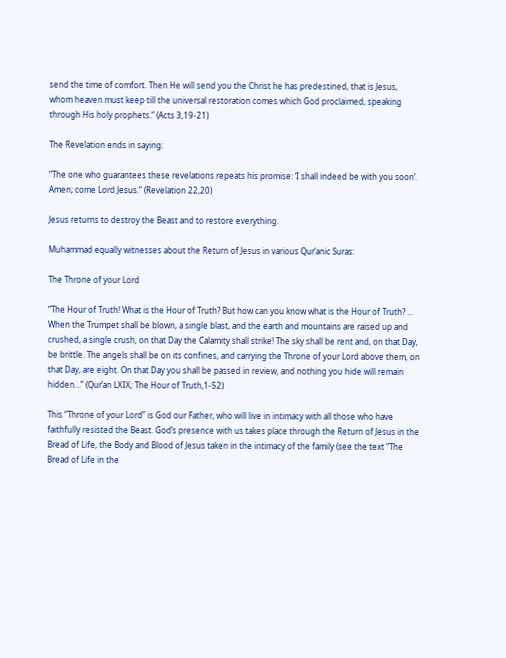send the time of comfort. Then He will send you the Christ he has predestined, that is Jesus, whom heaven must keep till the universal restoration comes which God proclaimed, speaking through His holy prophets.” (Acts 3,19-21)

The Revelation ends in saying:

“The one who guarantees these revelations repeats his promise: ‘I shall indeed be with you soon’. Amen; come Lord Jesus.” (Revelation 22,20)

Jesus returns to destroy the Beast and to restore everything.

Muhammad equally witnesses about the Return of Jesus in various Qur’anic Suras:

The Throne of your Lord

“The Hour of Truth! What is the Hour of Truth? But how can you know what is the Hour of Truth? … When the Trumpet shall be blown, a single blast, and the earth and mountains are raised up and crushed, a single crush, on that Day the Calamity shall strike! The sky shall be rent and, on that Day, be brittle. The angels shall be on its confines, and carrying the Throne of your Lord above them, on that Day, are eight. On that Day you shall be passed in review, and nothing you hide will remain hidden…” (Qur’an LXIX; The Hour of Truth,1-52)

This “Throne of your Lord” is God our Father, who will live in intimacy with all those who have faithfully resisted the Beast. God’s presence with us takes place through the Return of Jesus in the Bread of Life, the Body and Blood of Jesus taken in the intimacy of the family (see the text “The Bread of Life in the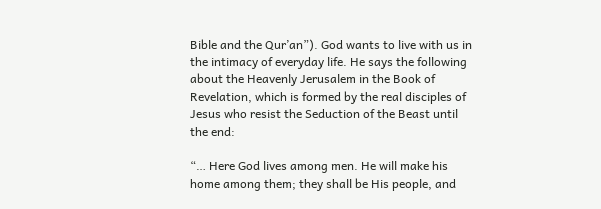Bible and the Qur’an”). God wants to live with us in the intimacy of everyday life. He says the following about the Heavenly Jerusalem in the Book of Revelation, which is formed by the real disciples of Jesus who resist the Seduction of the Beast until the end:

“… Here God lives among men. He will make his home among them; they shall be His people, and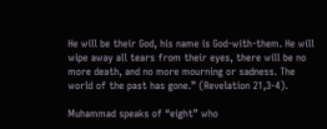He will be their God, his name is God-with-them. He will wipe away all tears from their eyes, there will be no more death, and no more mourning or sadness. The world of the past has gone.” (Revelation 21,3-4).

Muhammad speaks of “eight” who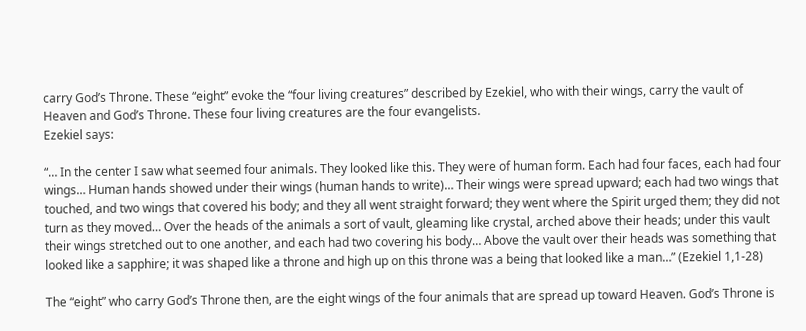carry God’s Throne. These “eight” evoke the “four living creatures” described by Ezekiel, who with their wings, carry the vault of Heaven and God’s Throne. These four living creatures are the four evangelists.
Ezekiel says:

“… In the center I saw what seemed four animals. They looked like this. They were of human form. Each had four faces, each had four wings… Human hands showed under their wings (human hands to write)… Their wings were spread upward; each had two wings that touched, and two wings that covered his body; and they all went straight forward; they went where the Spirit urged them; they did not turn as they moved… Over the heads of the animals a sort of vault, gleaming like crystal, arched above their heads; under this vault their wings stretched out to one another, and each had two covering his body… Above the vault over their heads was something that looked like a sapphire; it was shaped like a throne and high up on this throne was a being that looked like a man…” (Ezekiel 1,1-28)

The “eight” who carry God’s Throne then, are the eight wings of the four animals that are spread up toward Heaven. God’s Throne is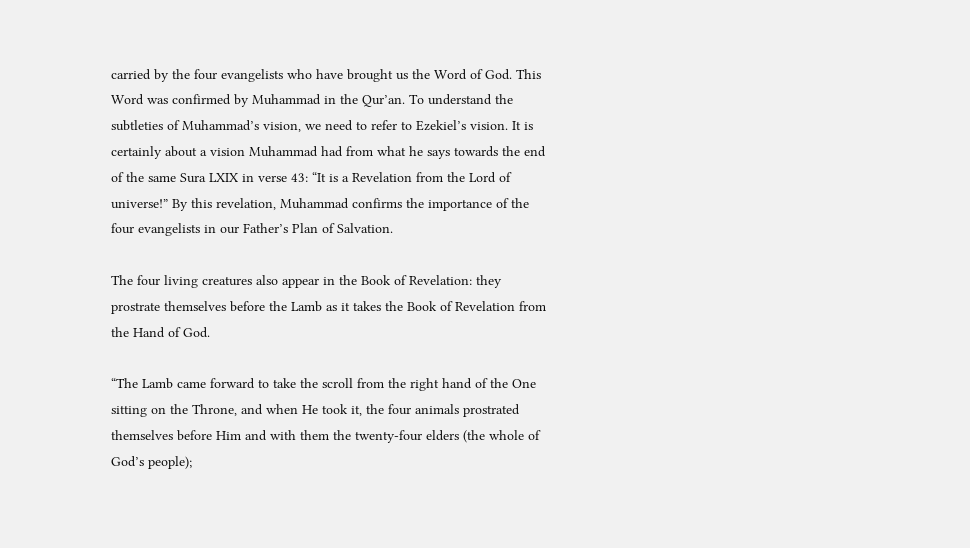carried by the four evangelists who have brought us the Word of God. This Word was confirmed by Muhammad in the Qur’an. To understand the subtleties of Muhammad’s vision, we need to refer to Ezekiel’s vision. It is certainly about a vision Muhammad had from what he says towards the end of the same Sura LXIX in verse 43: “It is a Revelation from the Lord of universe!” By this revelation, Muhammad confirms the importance of the four evangelists in our Father’s Plan of Salvation.

The four living creatures also appear in the Book of Revelation: they prostrate themselves before the Lamb as it takes the Book of Revelation from the Hand of God.

“The Lamb came forward to take the scroll from the right hand of the One sitting on the Throne, and when He took it, the four animals prostrated themselves before Him and with them the twenty-four elders (the whole of God’s people);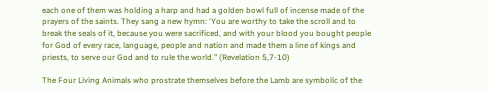each one of them was holding a harp and had a golden bowl full of incense made of the prayers of the saints. They sang a new hymn: ‘You are worthy to take the scroll and to break the seals of it, because you were sacrificed, and with your blood you bought people for God of every race, language, people and nation and made them a line of kings and priests, to serve our God and to rule the world.” (Revelation 5,7-10)

The Four Living Animals who prostrate themselves before the Lamb are symbolic of the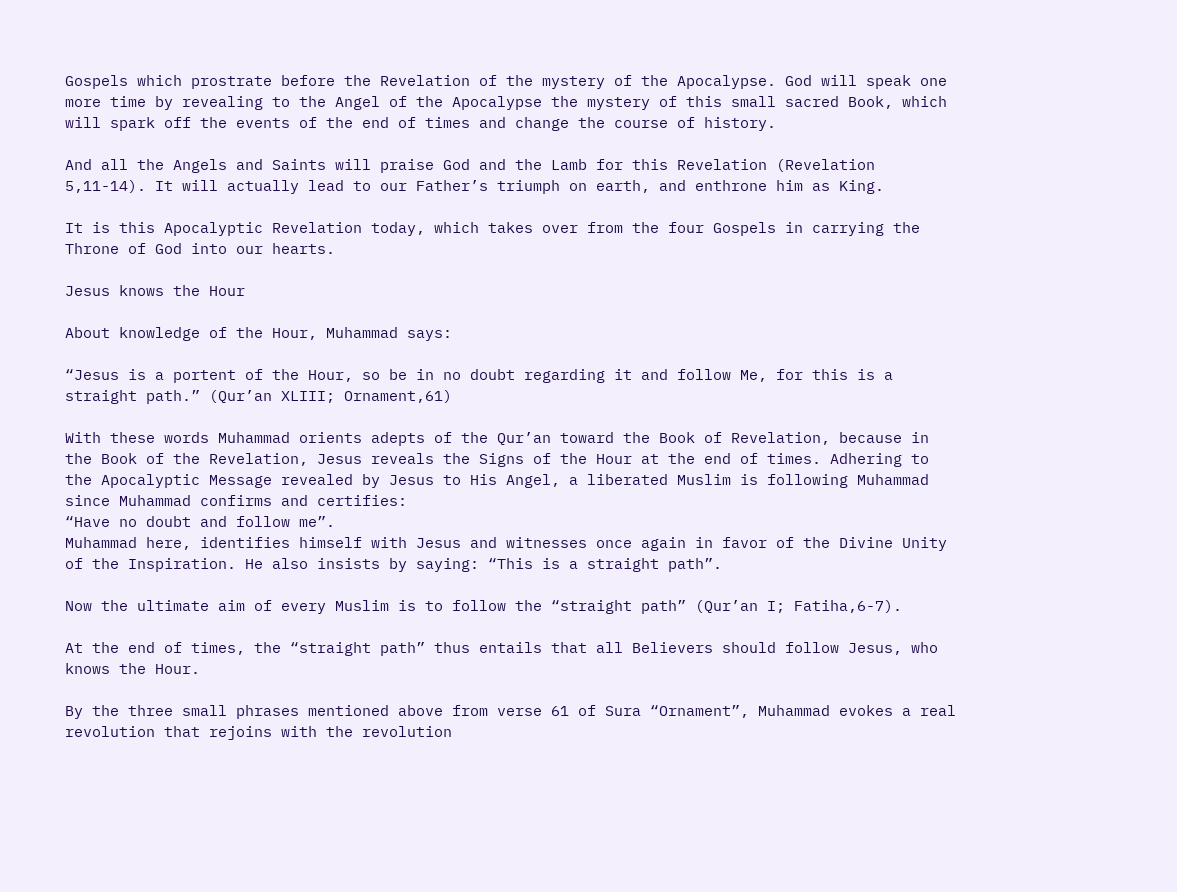Gospels which prostrate before the Revelation of the mystery of the Apocalypse. God will speak one more time by revealing to the Angel of the Apocalypse the mystery of this small sacred Book, which will spark off the events of the end of times and change the course of history.

And all the Angels and Saints will praise God and the Lamb for this Revelation (Revelation 5,11-14). It will actually lead to our Father’s triumph on earth, and enthrone him as King.

It is this Apocalyptic Revelation today, which takes over from the four Gospels in carrying the Throne of God into our hearts.

Jesus knows the Hour

About knowledge of the Hour, Muhammad says:

“Jesus is a portent of the Hour, so be in no doubt regarding it and follow Me, for this is a straight path.” (Qur’an XLIII; Ornament,61)

With these words Muhammad orients adepts of the Qur’an toward the Book of Revelation, because in the Book of the Revelation, Jesus reveals the Signs of the Hour at the end of times. Adhering to the Apocalyptic Message revealed by Jesus to His Angel, a liberated Muslim is following Muhammad since Muhammad confirms and certifies:
“Have no doubt and follow me”.
Muhammad here, identifies himself with Jesus and witnesses once again in favor of the Divine Unity of the Inspiration. He also insists by saying: “This is a straight path”.

Now the ultimate aim of every Muslim is to follow the “straight path” (Qur’an I; Fatiha,6-7).

At the end of times, the “straight path” thus entails that all Believers should follow Jesus, who knows the Hour.

By the three small phrases mentioned above from verse 61 of Sura “Ornament”, Muhammad evokes a real revolution that rejoins with the revolution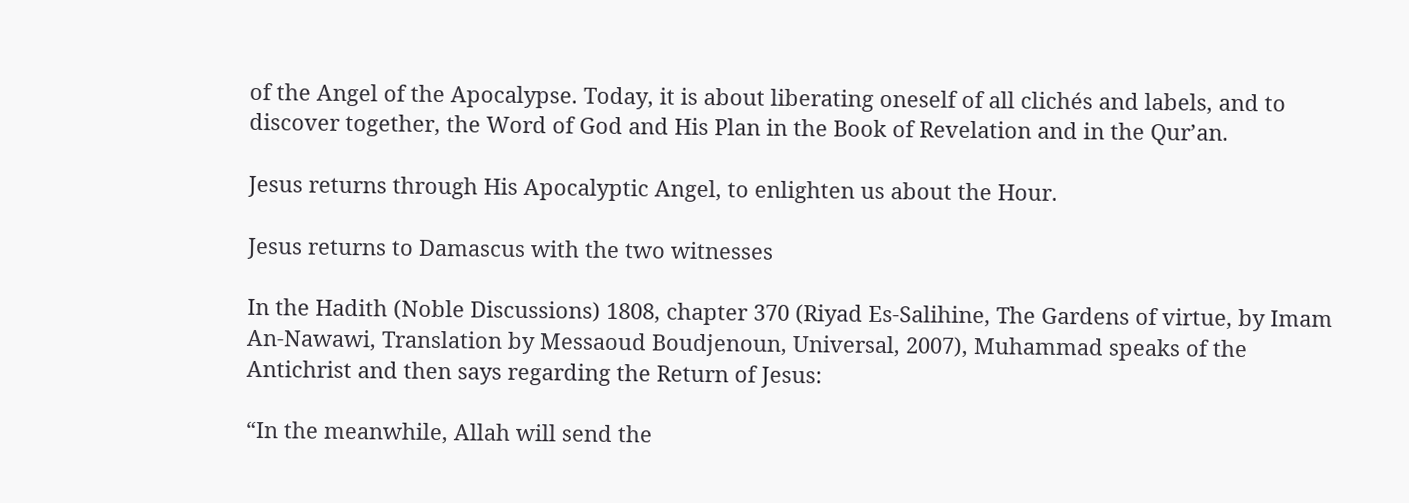of the Angel of the Apocalypse. Today, it is about liberating oneself of all clichés and labels, and to discover together, the Word of God and His Plan in the Book of Revelation and in the Qur’an.

Jesus returns through His Apocalyptic Angel, to enlighten us about the Hour.

Jesus returns to Damascus with the two witnesses

In the Hadith (Noble Discussions) 1808, chapter 370 (Riyad Es-Salihine, The Gardens of virtue, by Imam An-Nawawi, Translation by Messaoud Boudjenoun, Universal, 2007), Muhammad speaks of the Antichrist and then says regarding the Return of Jesus:

“In the meanwhile, Allah will send the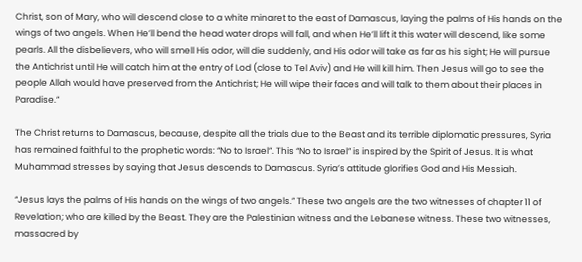Christ, son of Mary, who will descend close to a white minaret to the east of Damascus, laying the palms of His hands on the wings of two angels. When He’ll bend the head water drops will fall, and when He’ll lift it this water will descend, like some pearls. All the disbelievers, who will smell His odor, will die suddenly, and His odor will take as far as his sight; He will pursue the Antichrist until He will catch him at the entry of Lod (close to Tel Aviv) and He will kill him. Then Jesus will go to see the people Allah would have preserved from the Antichrist; He will wipe their faces and will talk to them about their places in Paradise.”

The Christ returns to Damascus, because, despite all the trials due to the Beast and its terrible diplomatic pressures, Syria has remained faithful to the prophetic words: “No to Israel”. This “No to Israel” is inspired by the Spirit of Jesus. It is what Muhammad stresses by saying that Jesus descends to Damascus. Syria’s attitude glorifies God and His Messiah.

“Jesus lays the palms of His hands on the wings of two angels.” These two angels are the two witnesses of chapter 11 of Revelation; who are killed by the Beast. They are the Palestinian witness and the Lebanese witness. These two witnesses, massacred by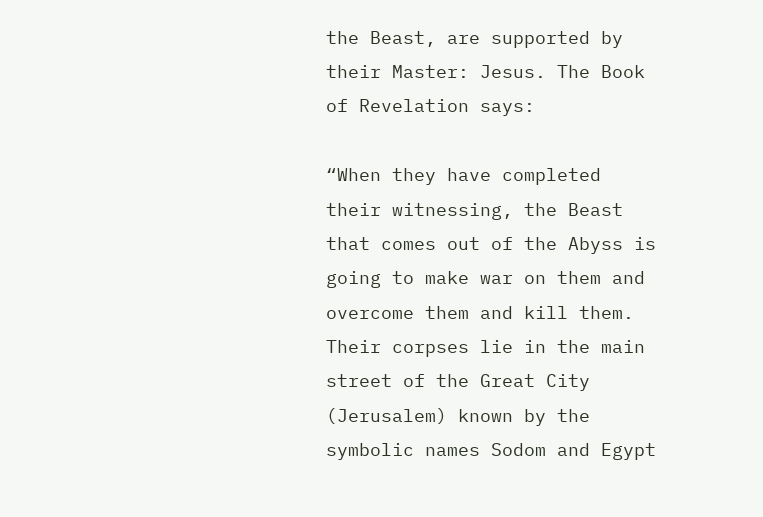the Beast, are supported by their Master: Jesus. The Book of Revelation says:

“When they have completed their witnessing, the Beast that comes out of the Abyss is going to make war on them and overcome them and kill them. Their corpses lie in the main street of the Great City (Jerusalem) known by the symbolic names Sodom and Egypt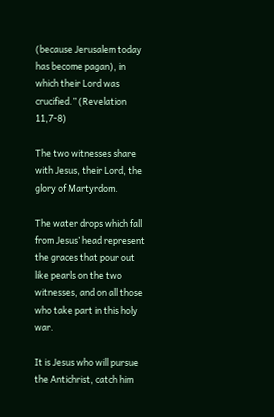(because Jerusalem today has become pagan), in which their Lord was crucified.” (Revelation 11,7-8)

The two witnesses share with Jesus, their Lord, the glory of Martyrdom.

The water drops which fall from Jesus’ head represent the graces that pour out like pearls on the two witnesses, and on all those who take part in this holy war.

It is Jesus who will pursue the Antichrist, catch him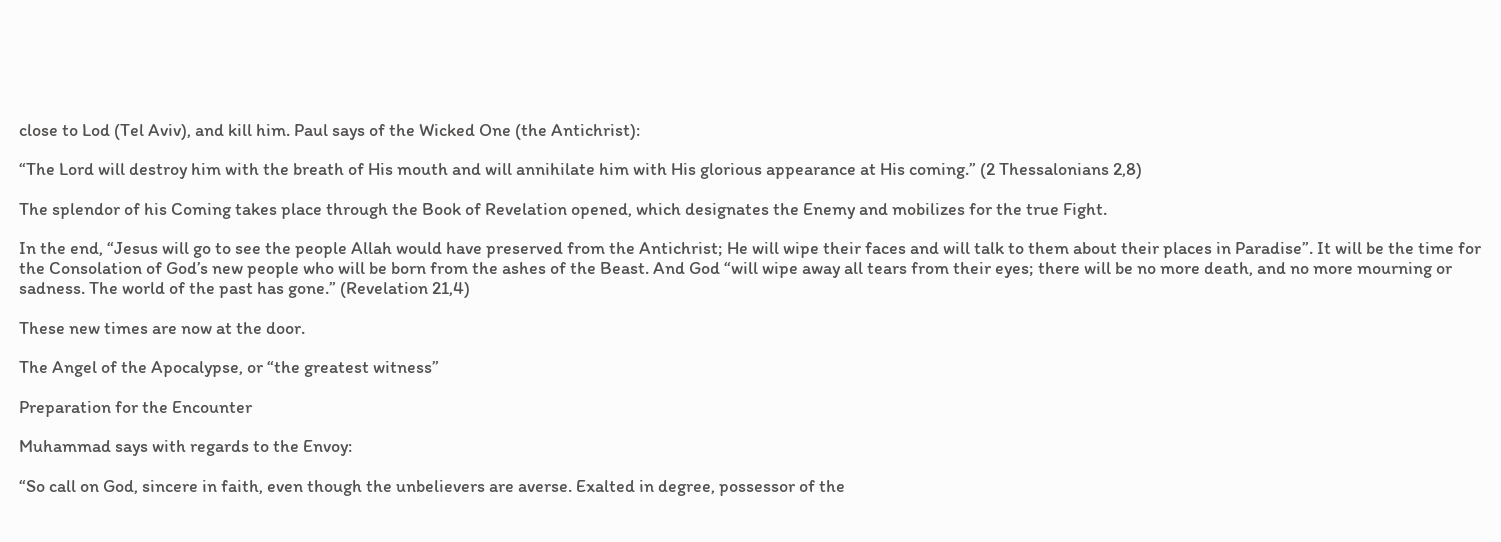close to Lod (Tel Aviv), and kill him. Paul says of the Wicked One (the Antichrist):

“The Lord will destroy him with the breath of His mouth and will annihilate him with His glorious appearance at His coming.” (2 Thessalonians 2,8)

The splendor of his Coming takes place through the Book of Revelation opened, which designates the Enemy and mobilizes for the true Fight.

In the end, “Jesus will go to see the people Allah would have preserved from the Antichrist; He will wipe their faces and will talk to them about their places in Paradise”. It will be the time for the Consolation of God’s new people who will be born from the ashes of the Beast. And God “will wipe away all tears from their eyes; there will be no more death, and no more mourning or sadness. The world of the past has gone.” (Revelation 21,4)

These new times are now at the door.

The Angel of the Apocalypse, or “the greatest witness”

Preparation for the Encounter

Muhammad says with regards to the Envoy:

“So call on God, sincere in faith, even though the unbelievers are averse. Exalted in degree, possessor of the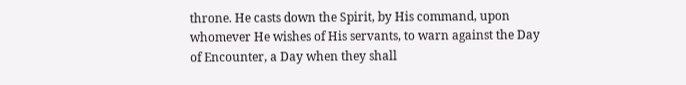throne. He casts down the Spirit, by His command, upon whomever He wishes of His servants, to warn against the Day of Encounter, a Day when they shall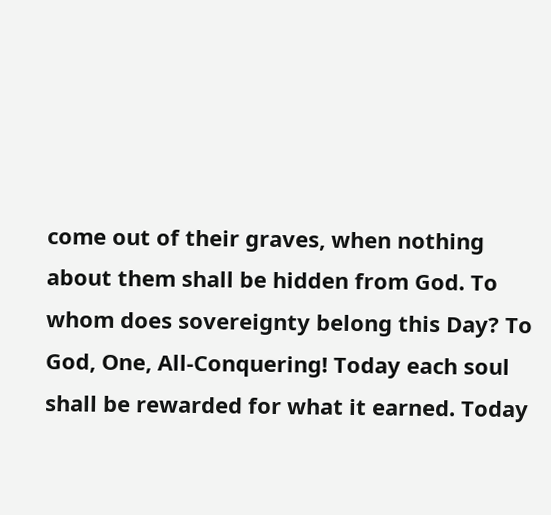come out of their graves, when nothing about them shall be hidden from God. To whom does sovereignty belong this Day? To God, One, All-Conquering! Today each soul shall be rewarded for what it earned. Today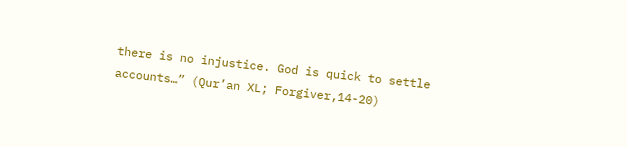there is no injustice. God is quick to settle accounts…” (Qur’an XL; Forgiver,14-20)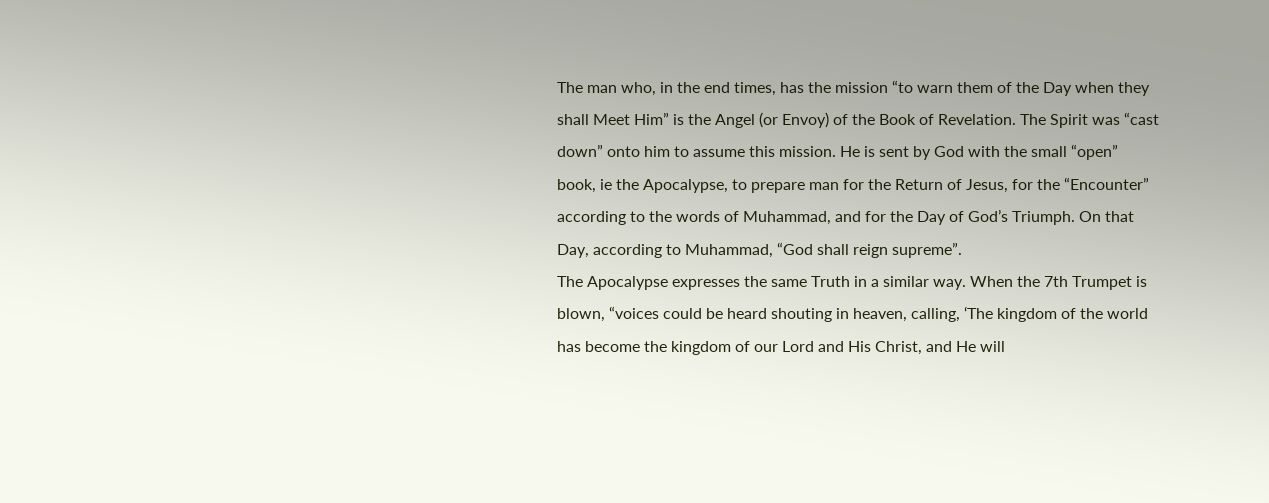The man who, in the end times, has the mission “to warn them of the Day when they shall Meet Him” is the Angel (or Envoy) of the Book of Revelation. The Spirit was “cast down” onto him to assume this mission. He is sent by God with the small “open” book, ie the Apocalypse, to prepare man for the Return of Jesus, for the “Encounter” according to the words of Muhammad, and for the Day of God’s Triumph. On that Day, according to Muhammad, “God shall reign supreme”.
The Apocalypse expresses the same Truth in a similar way. When the 7th Trumpet is blown, “voices could be heard shouting in heaven, calling, ‘The kingdom of the world has become the kingdom of our Lord and His Christ, and He will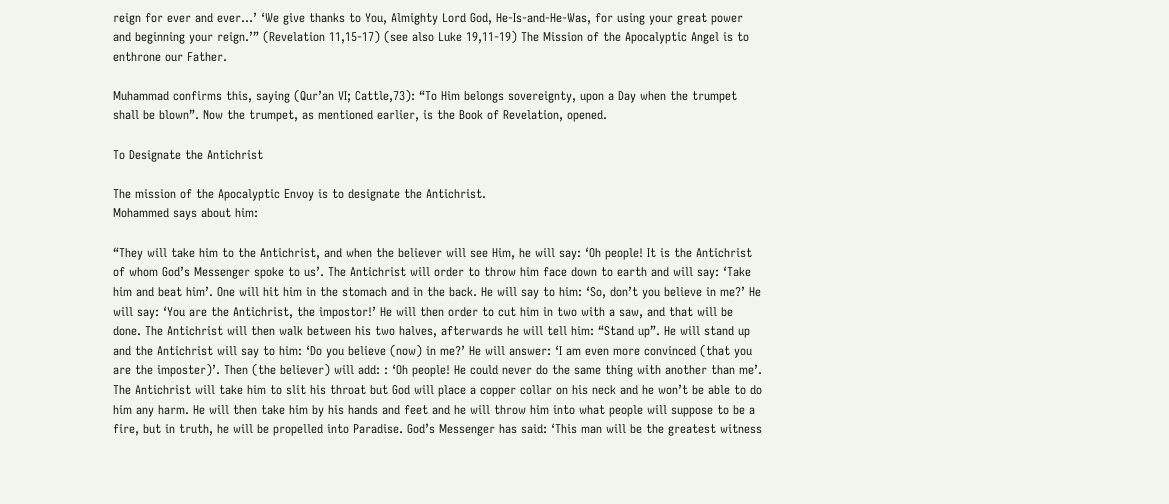reign for ever and ever…’ ‘We give thanks to You, Almighty Lord God, He-Is-and-He-Was, for using your great power and beginning your reign.’” (Revelation 11,15-17) (see also Luke 19,11-19) The Mission of the Apocalyptic Angel is to enthrone our Father.

Muhammad confirms this, saying (Qur’an VI; Cattle,73): “To Him belongs sovereignty, upon a Day when the trumpet shall be blown”. Now the trumpet, as mentioned earlier, is the Book of Revelation, opened.

To Designate the Antichrist

The mission of the Apocalyptic Envoy is to designate the Antichrist.
Mohammed says about him:

“They will take him to the Antichrist, and when the believer will see Him, he will say: ‘Oh people! It is the Antichrist of whom God’s Messenger spoke to us’. The Antichrist will order to throw him face down to earth and will say: ‘Take him and beat him’. One will hit him in the stomach and in the back. He will say to him: ‘So, don’t you believe in me?’ He will say: ‘You are the Antichrist, the impostor!’ He will then order to cut him in two with a saw, and that will be done. The Antichrist will then walk between his two halves, afterwards he will tell him: “Stand up”. He will stand up and the Antichrist will say to him: ‘Do you believe (now) in me?’ He will answer: ‘I am even more convinced (that you are the imposter)’. Then (the believer) will add: : ‘Oh people! He could never do the same thing with another than me’. The Antichrist will take him to slit his throat but God will place a copper collar on his neck and he won’t be able to do him any harm. He will then take him by his hands and feet and he will throw him into what people will suppose to be a fire, but in truth, he will be propelled into Paradise. God’s Messenger has said: ‘This man will be the greatest witness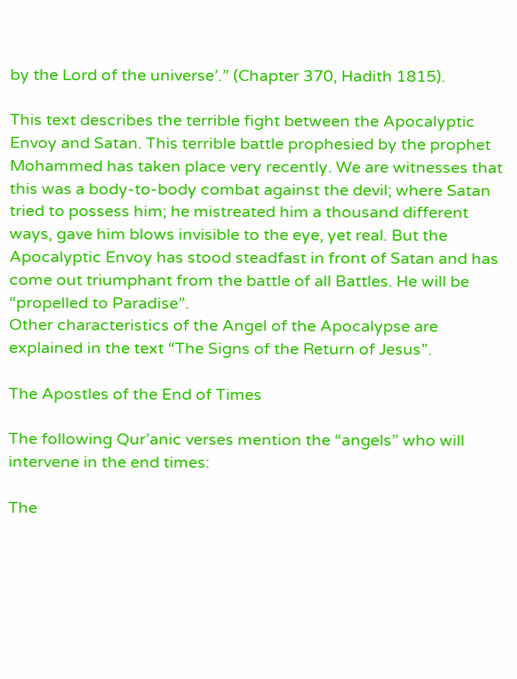by the Lord of the universe’.” (Chapter 370, Hadith 1815).

This text describes the terrible fight between the Apocalyptic Envoy and Satan. This terrible battle prophesied by the prophet Mohammed has taken place very recently. We are witnesses that this was a body-to-body combat against the devil; where Satan tried to possess him; he mistreated him a thousand different ways, gave him blows invisible to the eye, yet real. But the Apocalyptic Envoy has stood steadfast in front of Satan and has come out triumphant from the battle of all Battles. He will be “propelled to Paradise”.
Other characteristics of the Angel of the Apocalypse are explained in the text “The Signs of the Return of Jesus”.

The Apostles of the End of Times

The following Qur’anic verses mention the “angels” who will intervene in the end times:

The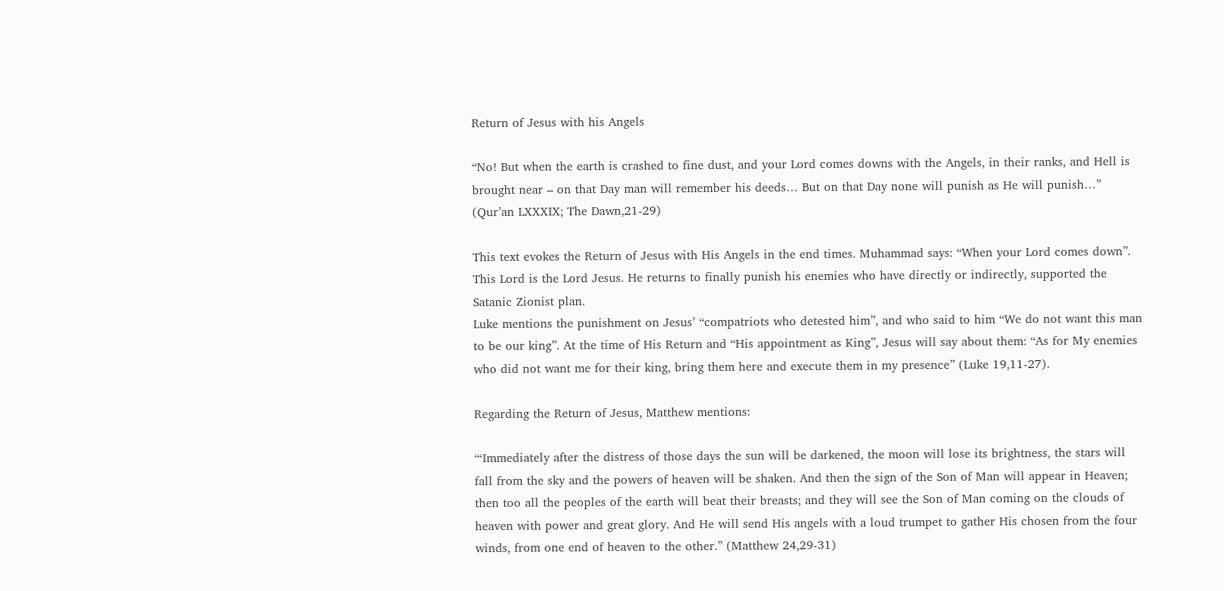Return of Jesus with his Angels

“No! But when the earth is crashed to fine dust, and your Lord comes downs with the Angels, in their ranks, and Hell is brought near – on that Day man will remember his deeds… But on that Day none will punish as He will punish…” (Qur’an LXXXIX; The Dawn,21-29)

This text evokes the Return of Jesus with His Angels in the end times. Muhammad says: “When your Lord comes down”. This Lord is the Lord Jesus. He returns to finally punish his enemies who have directly or indirectly, supported the Satanic Zionist plan.
Luke mentions the punishment on Jesus’ “compatriots who detested him”, and who said to him “We do not want this man to be our king”. At the time of His Return and “His appointment as King”, Jesus will say about them: “As for My enemies who did not want me for their king, bring them here and execute them in my presence” (Luke 19,11-27).

Regarding the Return of Jesus, Matthew mentions:

“‘Immediately after the distress of those days the sun will be darkened, the moon will lose its brightness, the stars will fall from the sky and the powers of heaven will be shaken. And then the sign of the Son of Man will appear in Heaven; then too all the peoples of the earth will beat their breasts; and they will see the Son of Man coming on the clouds of heaven with power and great glory. And He will send His angels with a loud trumpet to gather His chosen from the four winds, from one end of heaven to the other.” (Matthew 24,29-31)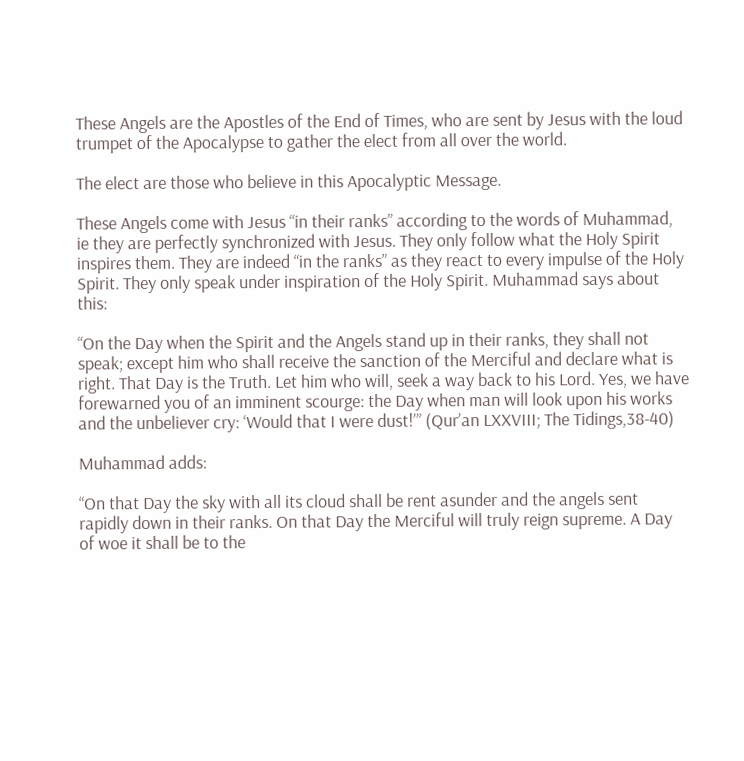These Angels are the Apostles of the End of Times, who are sent by Jesus with the loud trumpet of the Apocalypse to gather the elect from all over the world.

The elect are those who believe in this Apocalyptic Message.

These Angels come with Jesus “in their ranks” according to the words of Muhammad, ie they are perfectly synchronized with Jesus. They only follow what the Holy Spirit inspires them. They are indeed “in the ranks” as they react to every impulse of the Holy Spirit. They only speak under inspiration of the Holy Spirit. Muhammad says about this:

“On the Day when the Spirit and the Angels stand up in their ranks, they shall not speak; except him who shall receive the sanction of the Merciful and declare what is right. That Day is the Truth. Let him who will, seek a way back to his Lord. Yes, we have forewarned you of an imminent scourge: the Day when man will look upon his works and the unbeliever cry: ‘Would that I were dust!’” (Qur’an LXXVIII; The Tidings,38-40)

Muhammad adds:

“On that Day the sky with all its cloud shall be rent asunder and the angels sent rapidly down in their ranks. On that Day the Merciful will truly reign supreme. A Day of woe it shall be to the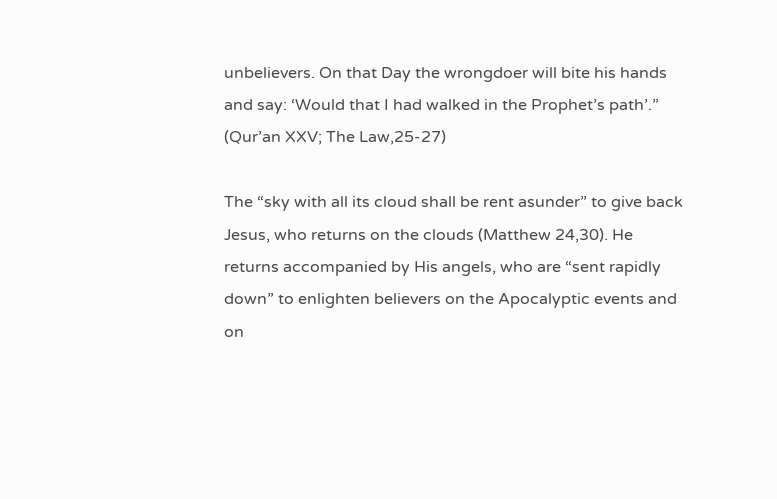unbelievers. On that Day the wrongdoer will bite his hands and say: ‘Would that I had walked in the Prophet’s path’.” (Qur’an XXV; The Law,25-27)

The “sky with all its cloud shall be rent asunder” to give back Jesus, who returns on the clouds (Matthew 24,30). He returns accompanied by His angels, who are “sent rapidly down” to enlighten believers on the Apocalyptic events and on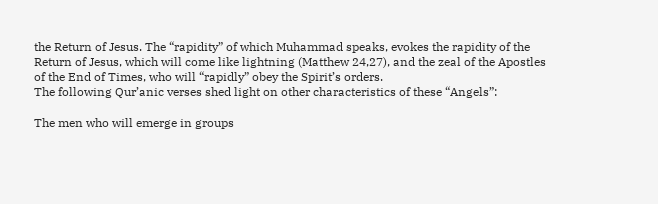the Return of Jesus. The “rapidity” of which Muhammad speaks, evokes the rapidity of the Return of Jesus, which will come like lightning (Matthew 24,27), and the zeal of the Apostles of the End of Times, who will “rapidly” obey the Spirit’s orders.
The following Qur’anic verses shed light on other characteristics of these “Angels”:

The men who will emerge in groups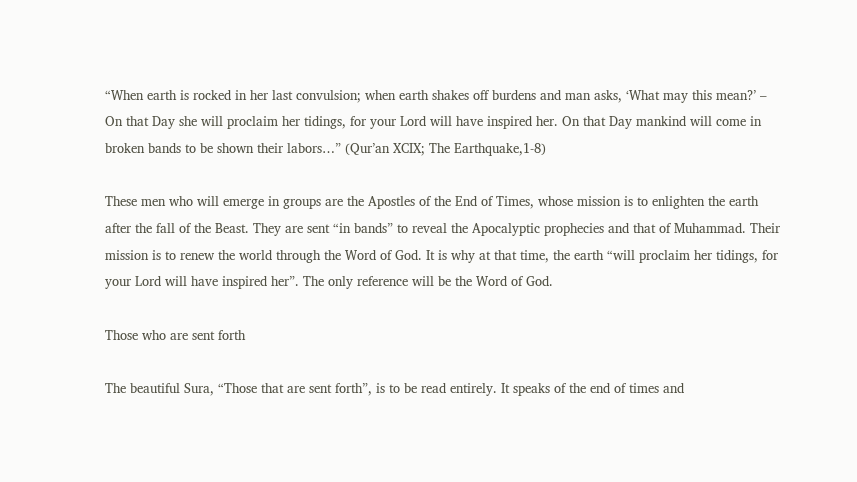“When earth is rocked in her last convulsion; when earth shakes off burdens and man asks, ‘What may this mean?’ – On that Day she will proclaim her tidings, for your Lord will have inspired her. On that Day mankind will come in broken bands to be shown their labors…” (Qur’an XCIX; The Earthquake,1-8)

These men who will emerge in groups are the Apostles of the End of Times, whose mission is to enlighten the earth after the fall of the Beast. They are sent “in bands” to reveal the Apocalyptic prophecies and that of Muhammad. Their mission is to renew the world through the Word of God. It is why at that time, the earth “will proclaim her tidings, for your Lord will have inspired her”. The only reference will be the Word of God.

Those who are sent forth

The beautiful Sura, “Those that are sent forth”, is to be read entirely. It speaks of the end of times and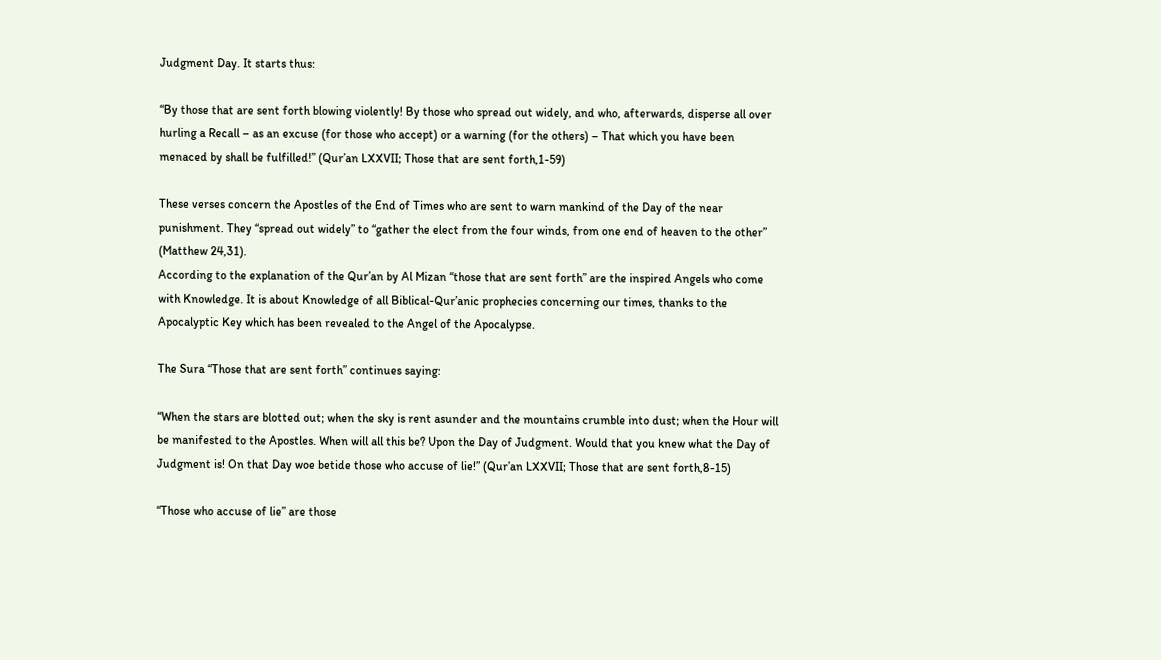Judgment Day. It starts thus:

“By those that are sent forth blowing violently! By those who spread out widely, and who, afterwards, disperse all over hurling a Recall – as an excuse (for those who accept) or a warning (for the others) – That which you have been menaced by shall be fulfilled!” (Qur’an LXXVII; Those that are sent forth,1-59)

These verses concern the Apostles of the End of Times who are sent to warn mankind of the Day of the near punishment. They “spread out widely” to “gather the elect from the four winds, from one end of heaven to the other” (Matthew 24,31).
According to the explanation of the Qur’an by Al Mizan “those that are sent forth” are the inspired Angels who come with Knowledge. It is about Knowledge of all Biblical-Qur’anic prophecies concerning our times, thanks to the Apocalyptic Key which has been revealed to the Angel of the Apocalypse.

The Sura “Those that are sent forth” continues saying:

“When the stars are blotted out; when the sky is rent asunder and the mountains crumble into dust; when the Hour will be manifested to the Apostles. When will all this be? Upon the Day of Judgment. Would that you knew what the Day of Judgment is! On that Day woe betide those who accuse of lie!” (Qur’an LXXVII; Those that are sent forth,8-15)

“Those who accuse of lie” are those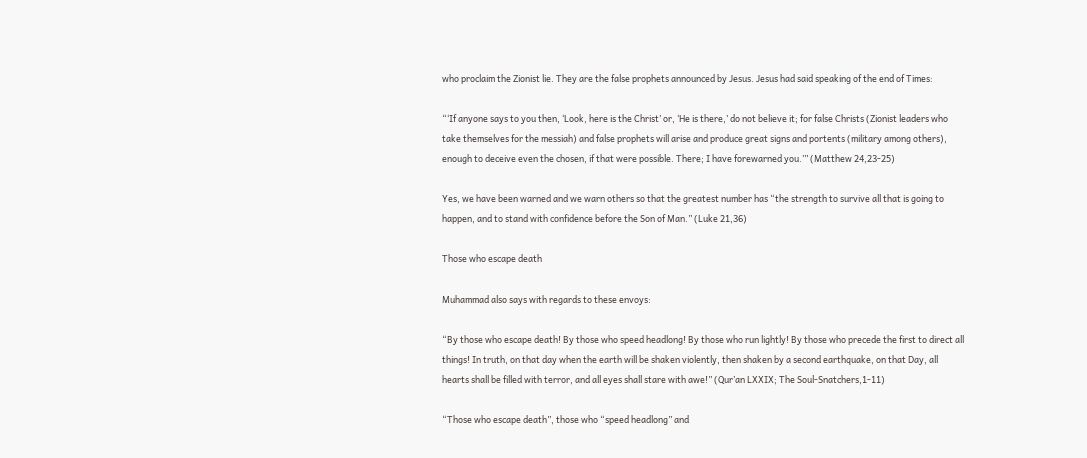who proclaim the Zionist lie. They are the false prophets announced by Jesus. Jesus had said speaking of the end of Times:

“‘If anyone says to you then, ‘Look, here is the Christ’ or, ‘He is there,’ do not believe it; for false Christs (Zionist leaders who take themselves for the messiah) and false prophets will arise and produce great signs and portents (military among others), enough to deceive even the chosen, if that were possible. There; I have forewarned you.’” (Matthew 24,23-25)

Yes, we have been warned and we warn others so that the greatest number has “the strength to survive all that is going to happen, and to stand with confidence before the Son of Man.” (Luke 21,36)

Those who escape death

Muhammad also says with regards to these envoys:

“By those who escape death! By those who speed headlong! By those who run lightly! By those who precede the first to direct all things! In truth, on that day when the earth will be shaken violently, then shaken by a second earthquake, on that Day, all hearts shall be filled with terror, and all eyes shall stare with awe!” (Qur’an LXXIX; The Soul-Snatchers,1-11)

“Those who escape death”, those who “speed headlong” and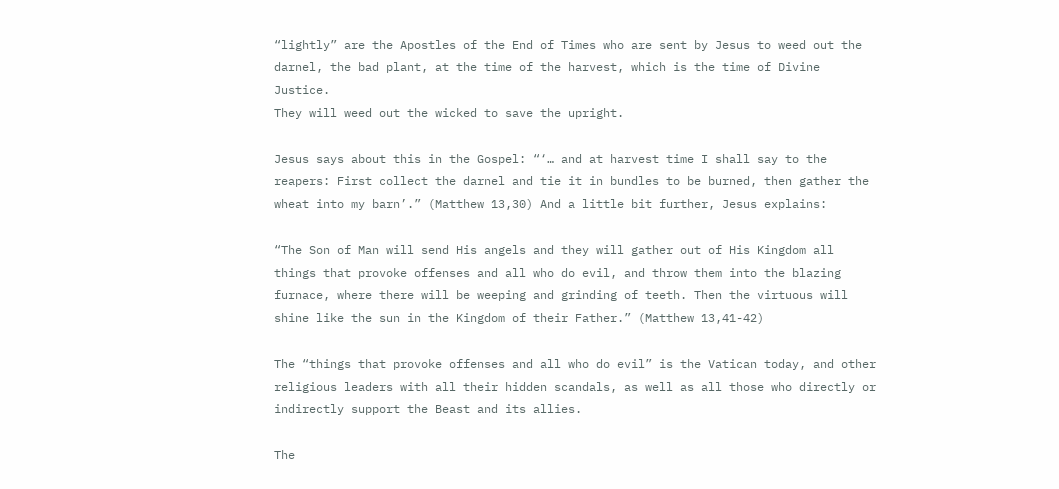“lightly” are the Apostles of the End of Times who are sent by Jesus to weed out the darnel, the bad plant, at the time of the harvest, which is the time of Divine Justice.
They will weed out the wicked to save the upright.

Jesus says about this in the Gospel: “‘… and at harvest time I shall say to the reapers: First collect the darnel and tie it in bundles to be burned, then gather the wheat into my barn’.” (Matthew 13,30) And a little bit further, Jesus explains:

“The Son of Man will send His angels and they will gather out of His Kingdom all things that provoke offenses and all who do evil, and throw them into the blazing furnace, where there will be weeping and grinding of teeth. Then the virtuous will shine like the sun in the Kingdom of their Father.” (Matthew 13,41-42)

The “things that provoke offenses and all who do evil” is the Vatican today, and other religious leaders with all their hidden scandals, as well as all those who directly or indirectly support the Beast and its allies.

The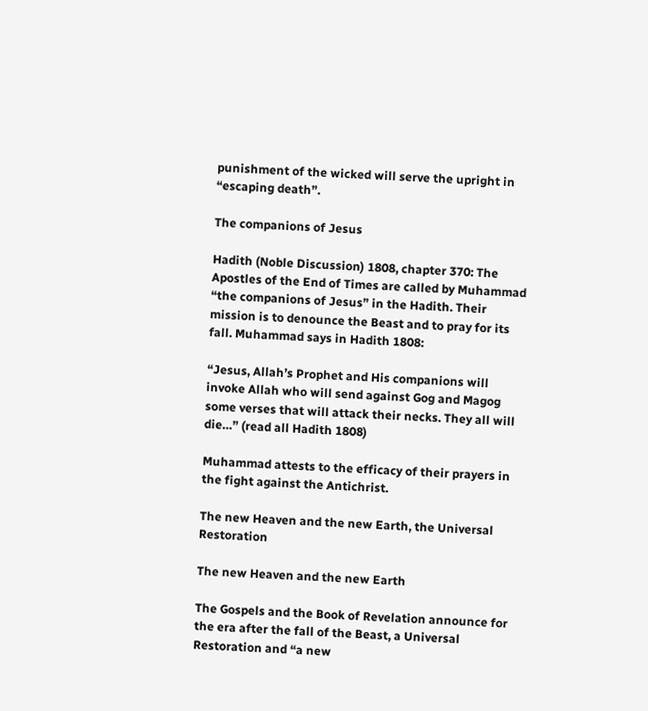punishment of the wicked will serve the upright in “escaping death”.

The companions of Jesus

Hadith (Noble Discussion) 1808, chapter 370: The Apostles of the End of Times are called by Muhammad “the companions of Jesus” in the Hadith. Their mission is to denounce the Beast and to pray for its fall. Muhammad says in Hadith 1808:

“Jesus, Allah’s Prophet and His companions will invoke Allah who will send against Gog and Magog some verses that will attack their necks. They all will die…” (read all Hadith 1808)

Muhammad attests to the efficacy of their prayers in the fight against the Antichrist.

The new Heaven and the new Earth, the Universal Restoration

The new Heaven and the new Earth

The Gospels and the Book of Revelation announce for the era after the fall of the Beast, a Universal Restoration and “a new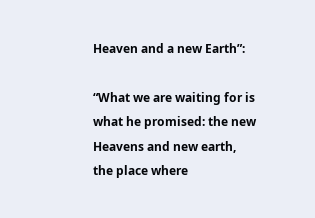Heaven and a new Earth”:

“What we are waiting for is what he promised: the new Heavens and new earth, the place where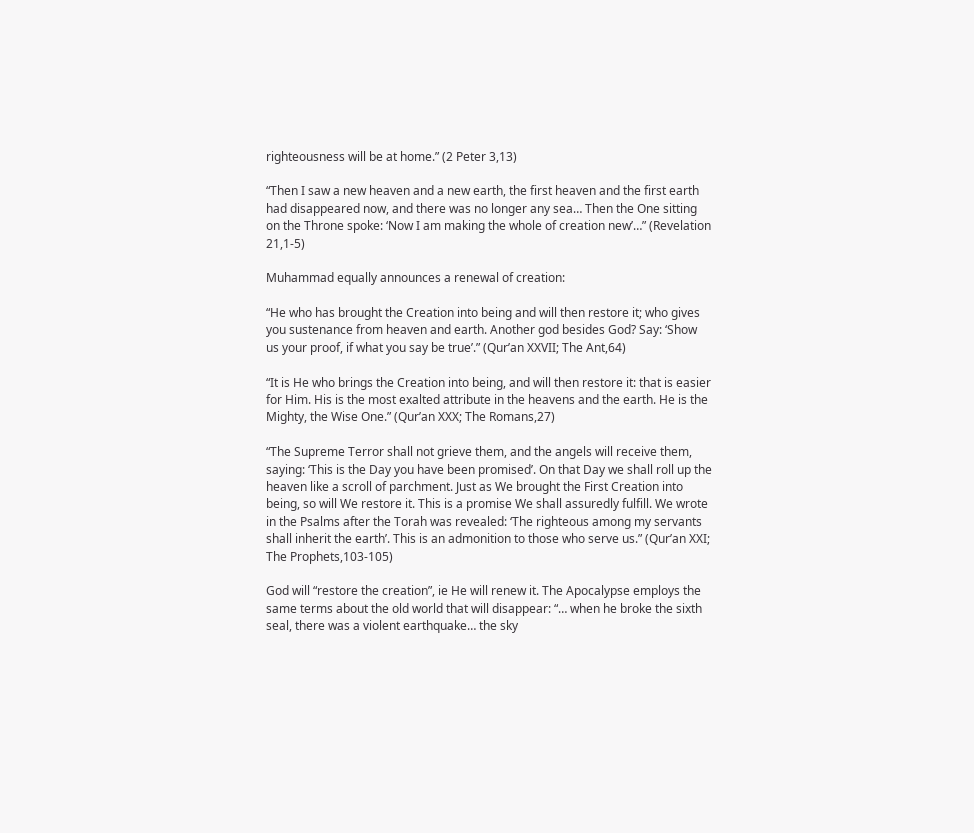righteousness will be at home.” (2 Peter 3,13)

“Then I saw a new heaven and a new earth, the first heaven and the first earth had disappeared now, and there was no longer any sea… Then the One sitting on the Throne spoke: ‘Now I am making the whole of creation new’…” (Revelation 21,1-5)

Muhammad equally announces a renewal of creation:

“He who has brought the Creation into being and will then restore it; who gives you sustenance from heaven and earth. Another god besides God? Say: ‘Show us your proof, if what you say be true’.” (Qur’an XXVII; The Ant,64)

“It is He who brings the Creation into being, and will then restore it: that is easier for Him. His is the most exalted attribute in the heavens and the earth. He is the Mighty, the Wise One.” (Qur’an XXX; The Romans,27)

“The Supreme Terror shall not grieve them, and the angels will receive them, saying: ‘This is the Day you have been promised’. On that Day we shall roll up the heaven like a scroll of parchment. Just as We brought the First Creation into being, so will We restore it. This is a promise We shall assuredly fulfill. We wrote in the Psalms after the Torah was revealed: ‘The righteous among my servants shall inherit the earth’. This is an admonition to those who serve us.” (Qur’an XXI; The Prophets,103-105)

God will “restore the creation”, ie He will renew it. The Apocalypse employs the same terms about the old world that will disappear: “… when he broke the sixth seal, there was a violent earthquake… the sky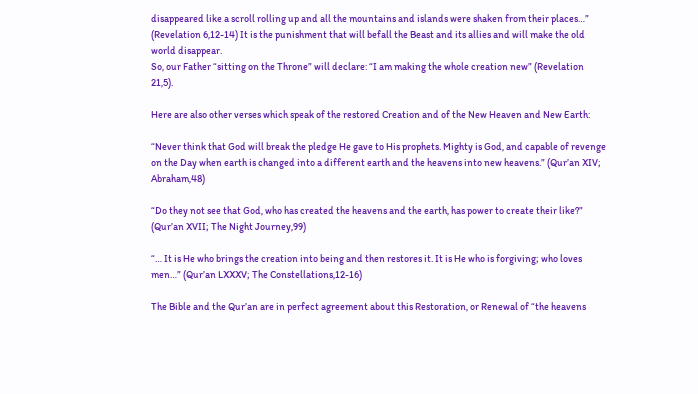disappeared like a scroll rolling up and all the mountains and islands were shaken from their places…” (Revelation 6,12-14) It is the punishment that will befall the Beast and its allies and will make the old world disappear.
So, our Father “sitting on the Throne” will declare: “I am making the whole creation new” (Revelation 21,5).

Here are also other verses which speak of the restored Creation and of the New Heaven and New Earth:

“Never think that God will break the pledge He gave to His prophets. Mighty is God, and capable of revenge on the Day when earth is changed into a different earth and the heavens into new heavens.” (Qur’an XIV; Abraham,48)

“Do they not see that God, who has created the heavens and the earth, has power to create their like?” (Qur’an XVII; The Night Journey,99)

“… It is He who brings the creation into being and then restores it. It is He who is forgiving; who loves men…” (Qur’an LXXXV; The Constellations,12-16)

The Bible and the Qur’an are in perfect agreement about this Restoration, or Renewal of “the heavens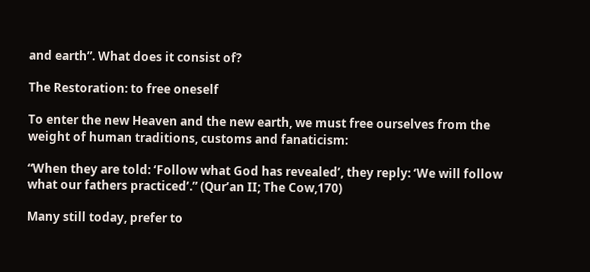and earth”. What does it consist of?

The Restoration: to free oneself

To enter the new Heaven and the new earth, we must free ourselves from the weight of human traditions, customs and fanaticism:

“When they are told: ‘Follow what God has revealed’, they reply: ‘We will follow what our fathers practiced’.” (Qur’an II; The Cow,170)

Many still today, prefer to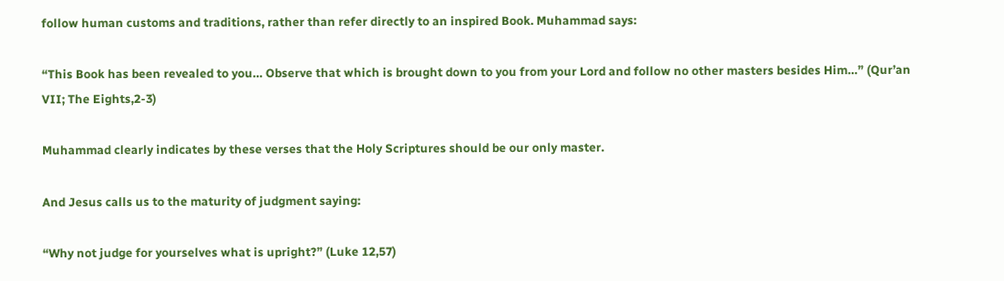follow human customs and traditions, rather than refer directly to an inspired Book. Muhammad says:

“This Book has been revealed to you… Observe that which is brought down to you from your Lord and follow no other masters besides Him…” (Qur’an VII; The Eights,2-3)

Muhammad clearly indicates by these verses that the Holy Scriptures should be our only master.

And Jesus calls us to the maturity of judgment saying:

“Why not judge for yourselves what is upright?” (Luke 12,57)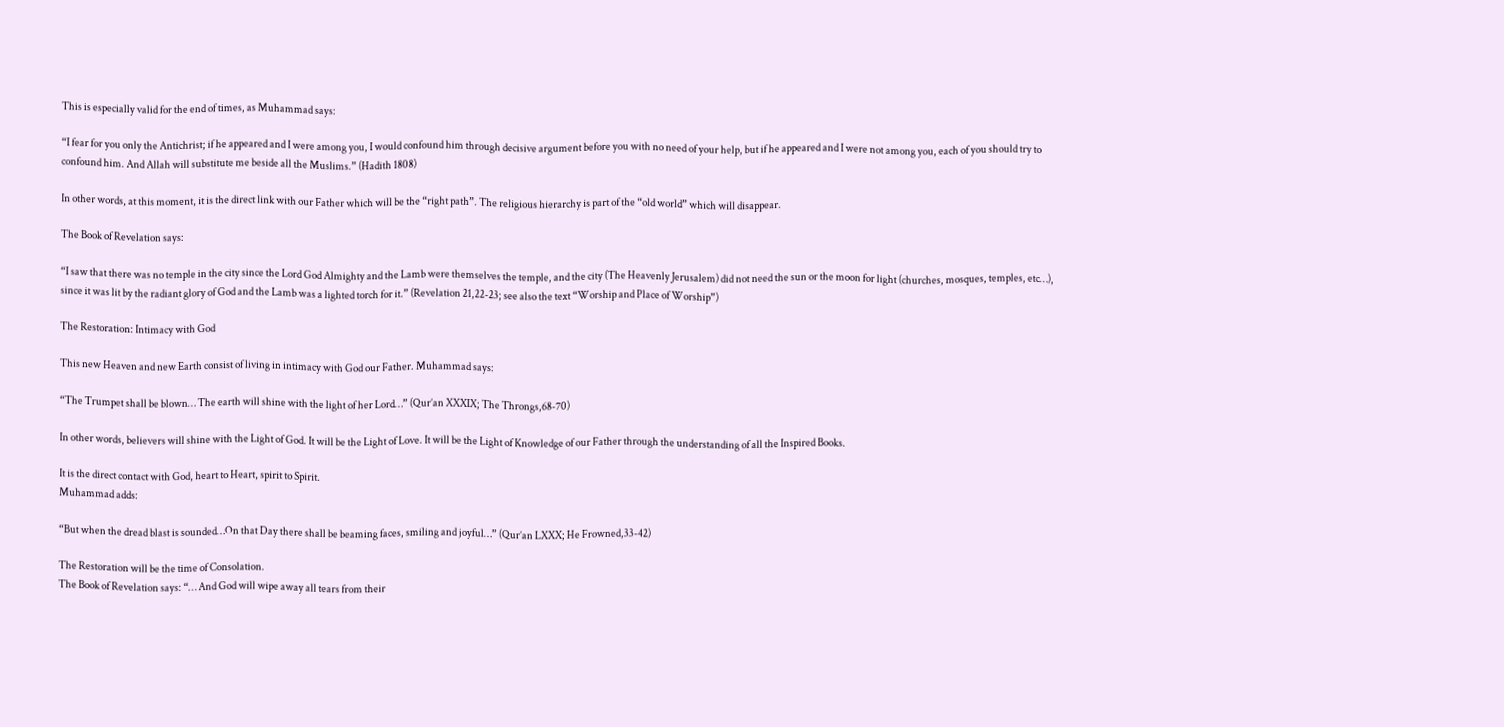This is especially valid for the end of times, as Muhammad says:

“I fear for you only the Antichrist; if he appeared and I were among you, I would confound him through decisive argument before you with no need of your help, but if he appeared and I were not among you, each of you should try to confound him. And Allah will substitute me beside all the Muslims.” (Hadith 1808)

In other words, at this moment, it is the direct link with our Father which will be the “right path”. The religious hierarchy is part of the “old world” which will disappear.

The Book of Revelation says:

“I saw that there was no temple in the city since the Lord God Almighty and the Lamb were themselves the temple, and the city (The Heavenly Jerusalem) did not need the sun or the moon for light (churches, mosques, temples, etc…), since it was lit by the radiant glory of God and the Lamb was a lighted torch for it.” (Revelation 21,22-23; see also the text “Worship and Place of Worship”)

The Restoration: Intimacy with God

This new Heaven and new Earth consist of living in intimacy with God our Father. Muhammad says:

“The Trumpet shall be blown… The earth will shine with the light of her Lord…” (Qur’an XXXIX; The Throngs,68-70)

In other words, believers will shine with the Light of God. It will be the Light of Love. It will be the Light of Knowledge of our Father through the understanding of all the Inspired Books.

It is the direct contact with God, heart to Heart, spirit to Spirit.
Muhammad adds:

“But when the dread blast is sounded…On that Day there shall be beaming faces, smiling and joyful…” (Qur’an LXXX; He Frowned,33-42)

The Restoration will be the time of Consolation.
The Book of Revelation says: “… And God will wipe away all tears from their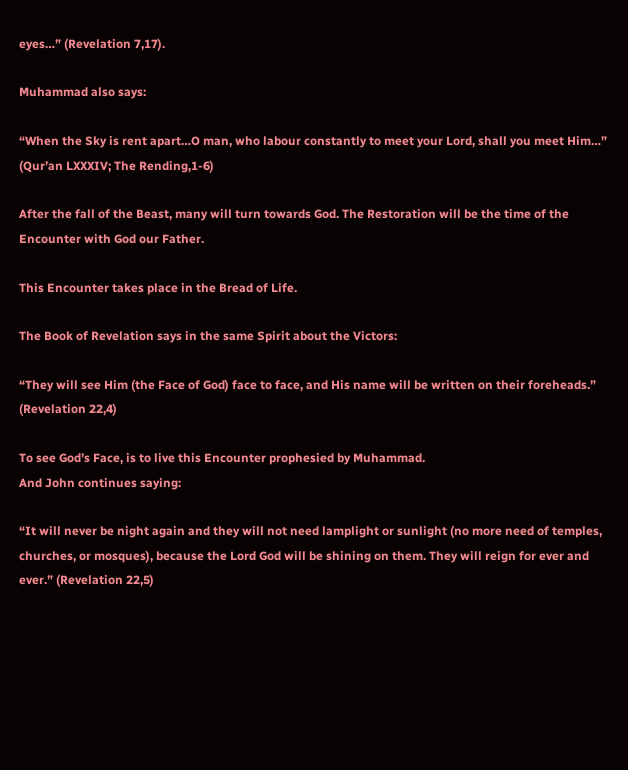eyes…” (Revelation 7,17).

Muhammad also says:

“When the Sky is rent apart…O man, who labour constantly to meet your Lord, shall you meet Him…” (Qur’an LXXXIV; The Rending,1-6)

After the fall of the Beast, many will turn towards God. The Restoration will be the time of the Encounter with God our Father.

This Encounter takes place in the Bread of Life.

The Book of Revelation says in the same Spirit about the Victors:

“They will see Him (the Face of God) face to face, and His name will be written on their foreheads.” (Revelation 22,4)

To see God’s Face, is to live this Encounter prophesied by Muhammad.
And John continues saying:

“It will never be night again and they will not need lamplight or sunlight (no more need of temples, churches, or mosques), because the Lord God will be shining on them. They will reign for ever and ever.” (Revelation 22,5)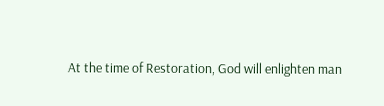At the time of Restoration, God will enlighten man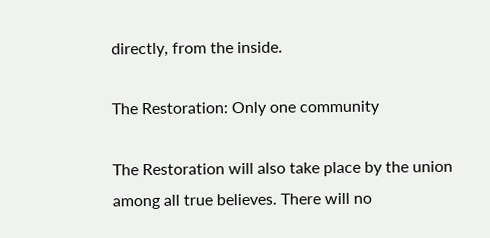directly, from the inside.

The Restoration: Only one community

The Restoration will also take place by the union among all true believes. There will no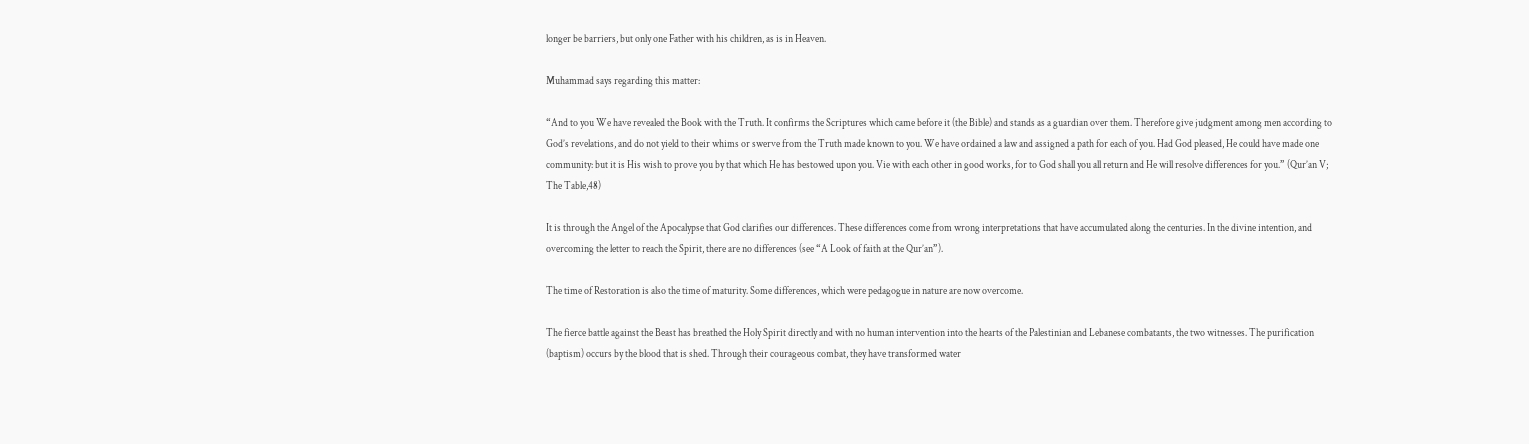longer be barriers, but only one Father with his children, as is in Heaven.

Muhammad says regarding this matter:

“And to you We have revealed the Book with the Truth. It confirms the Scriptures which came before it (the Bible) and stands as a guardian over them. Therefore give judgment among men according to God’s revelations, and do not yield to their whims or swerve from the Truth made known to you. We have ordained a law and assigned a path for each of you. Had God pleased, He could have made one community: but it is His wish to prove you by that which He has bestowed upon you. Vie with each other in good works, for to God shall you all return and He will resolve differences for you.” (Qur’an V; The Table,48)

It is through the Angel of the Apocalypse that God clarifies our differences. These differences come from wrong interpretations that have accumulated along the centuries. In the divine intention, and overcoming the letter to reach the Spirit, there are no differences (see “A Look of faith at the Qur’an”).

The time of Restoration is also the time of maturity. Some differences, which were pedagogue in nature are now overcome.

The fierce battle against the Beast has breathed the Holy Spirit directly and with no human intervention into the hearts of the Palestinian and Lebanese combatants, the two witnesses. The purification (baptism) occurs by the blood that is shed. Through their courageous combat, they have transformed water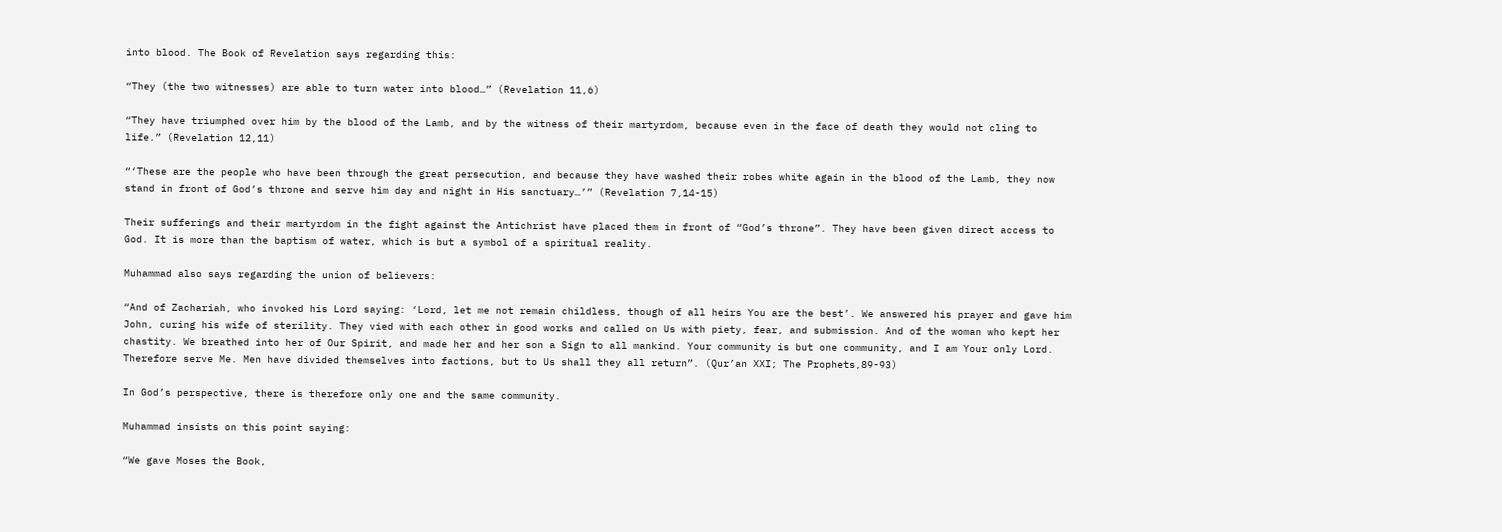into blood. The Book of Revelation says regarding this:

“They (the two witnesses) are able to turn water into blood…” (Revelation 11,6)

“They have triumphed over him by the blood of the Lamb, and by the witness of their martyrdom, because even in the face of death they would not cling to life.” (Revelation 12,11)

“‘These are the people who have been through the great persecution, and because they have washed their robes white again in the blood of the Lamb, they now stand in front of God’s throne and serve him day and night in His sanctuary…’” (Revelation 7,14-15)

Their sufferings and their martyrdom in the fight against the Antichrist have placed them in front of “God’s throne”. They have been given direct access to God. It is more than the baptism of water, which is but a symbol of a spiritual reality.

Muhammad also says regarding the union of believers:

“And of Zachariah, who invoked his Lord saying: ‘Lord, let me not remain childless, though of all heirs You are the best’. We answered his prayer and gave him John, curing his wife of sterility. They vied with each other in good works and called on Us with piety, fear, and submission. And of the woman who kept her chastity. We breathed into her of Our Spirit, and made her and her son a Sign to all mankind. Your community is but one community, and I am Your only Lord. Therefore serve Me. Men have divided themselves into factions, but to Us shall they all return”. (Qur’an XXI; The Prophets,89-93)

In God’s perspective, there is therefore only one and the same community.

Muhammad insists on this point saying:

“We gave Moses the Book,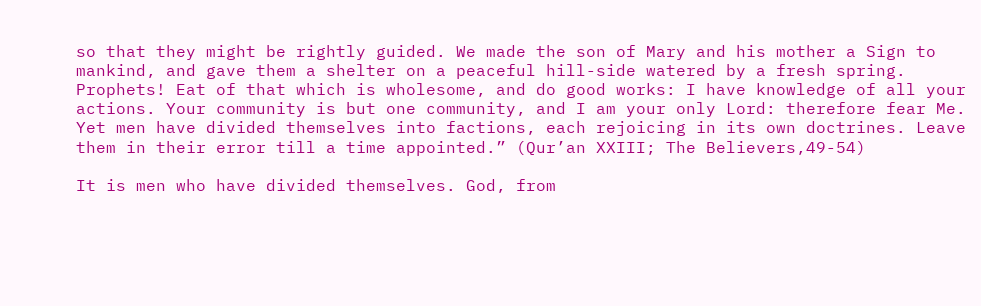so that they might be rightly guided. We made the son of Mary and his mother a Sign to mankind, and gave them a shelter on a peaceful hill-side watered by a fresh spring. Prophets! Eat of that which is wholesome, and do good works: I have knowledge of all your actions. Your community is but one community, and I am your only Lord: therefore fear Me. Yet men have divided themselves into factions, each rejoicing in its own doctrines. Leave them in their error till a time appointed.” (Qur’an XXIII; The Believers,49-54)

It is men who have divided themselves. God, from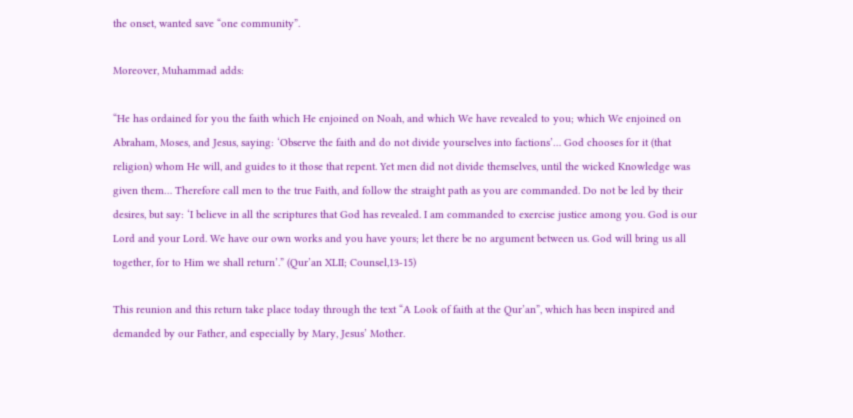the onset, wanted save “one community”.

Moreover, Muhammad adds:

“He has ordained for you the faith which He enjoined on Noah, and which We have revealed to you; which We enjoined on Abraham, Moses, and Jesus, saying: ‘Observe the faith and do not divide yourselves into factions’… God chooses for it (that religion) whom He will, and guides to it those that repent. Yet men did not divide themselves, until the wicked Knowledge was given them… Therefore call men to the true Faith, and follow the straight path as you are commanded. Do not be led by their desires, but say: ‘I believe in all the scriptures that God has revealed. I am commanded to exercise justice among you. God is our Lord and your Lord. We have our own works and you have yours; let there be no argument between us. God will bring us all together, for to Him we shall return’.” (Qur’an XLII; Counsel,13-15)

This reunion and this return take place today through the text “A Look of faith at the Qur’an”, which has been inspired and demanded by our Father, and especially by Mary, Jesus’ Mother.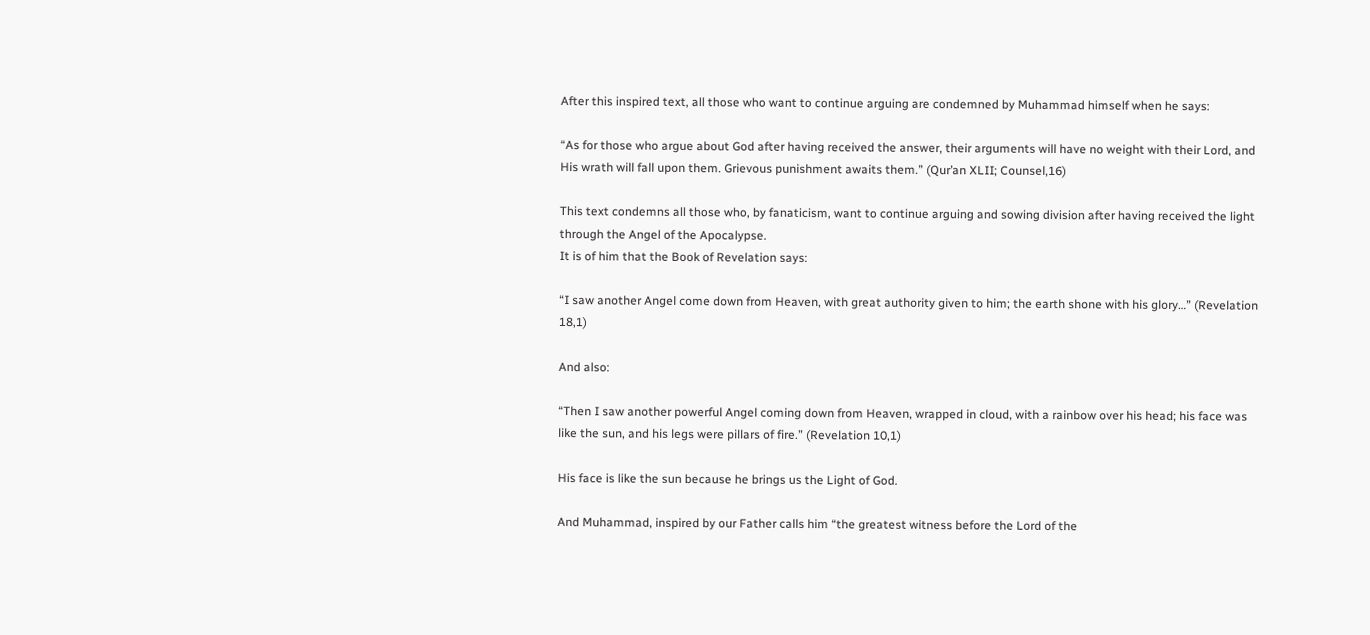After this inspired text, all those who want to continue arguing are condemned by Muhammad himself when he says:

“As for those who argue about God after having received the answer, their arguments will have no weight with their Lord, and His wrath will fall upon them. Grievous punishment awaits them.” (Qur’an XLII; Counsel,16)

This text condemns all those who, by fanaticism, want to continue arguing and sowing division after having received the light through the Angel of the Apocalypse.
It is of him that the Book of Revelation says:

“I saw another Angel come down from Heaven, with great authority given to him; the earth shone with his glory…” (Revelation 18,1)

And also:

“Then I saw another powerful Angel coming down from Heaven, wrapped in cloud, with a rainbow over his head; his face was like the sun, and his legs were pillars of fire.” (Revelation 10,1)

His face is like the sun because he brings us the Light of God.

And Muhammad, inspired by our Father calls him “the greatest witness before the Lord of the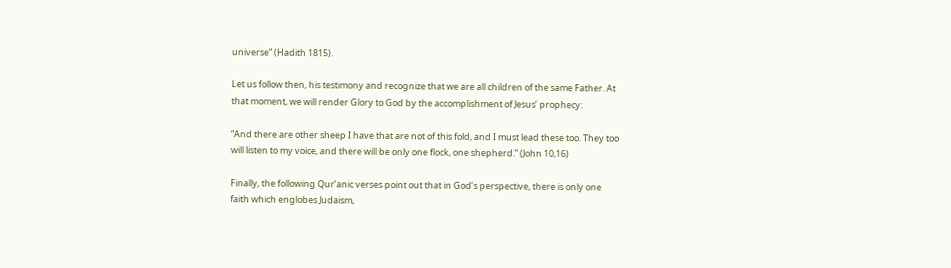universe” (Hadith 1815).

Let us follow then, his testimony and recognize that we are all children of the same Father. At that moment, we will render Glory to God by the accomplishment of Jesus’ prophecy:

“And there are other sheep I have that are not of this fold, and I must lead these too. They too will listen to my voice, and there will be only one flock, one shepherd.” (John 10,16)

Finally, the following Qur’anic verses point out that in God’s perspective, there is only one faith which englobes Judaism,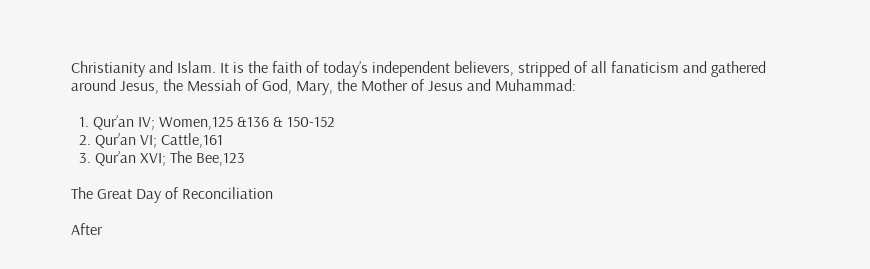Christianity and Islam. It is the faith of today’s independent believers, stripped of all fanaticism and gathered around Jesus, the Messiah of God, Mary, the Mother of Jesus and Muhammad:

  1. Qur’an IV; Women,125 &136 & 150-152
  2. Qur’an VI; Cattle,161
  3. Qur’an XVI; The Bee,123

The Great Day of Reconciliation

After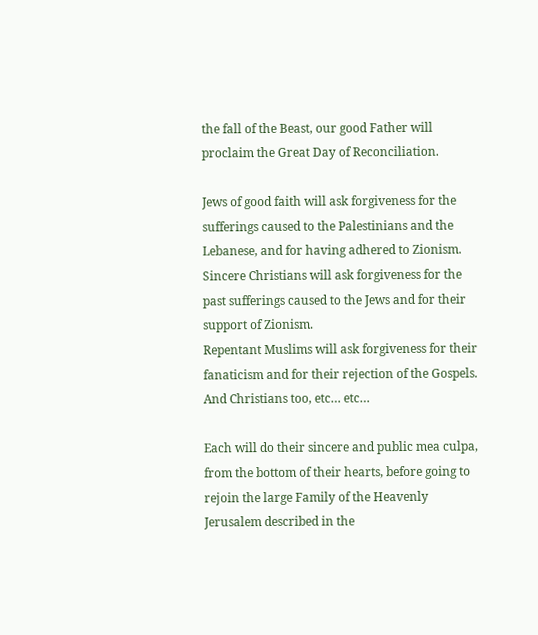the fall of the Beast, our good Father will proclaim the Great Day of Reconciliation.

Jews of good faith will ask forgiveness for the sufferings caused to the Palestinians and the Lebanese, and for having adhered to Zionism.
Sincere Christians will ask forgiveness for the past sufferings caused to the Jews and for their support of Zionism.
Repentant Muslims will ask forgiveness for their fanaticism and for their rejection of the Gospels. And Christians too, etc… etc…

Each will do their sincere and public mea culpa, from the bottom of their hearts, before going to rejoin the large Family of the Heavenly Jerusalem described in the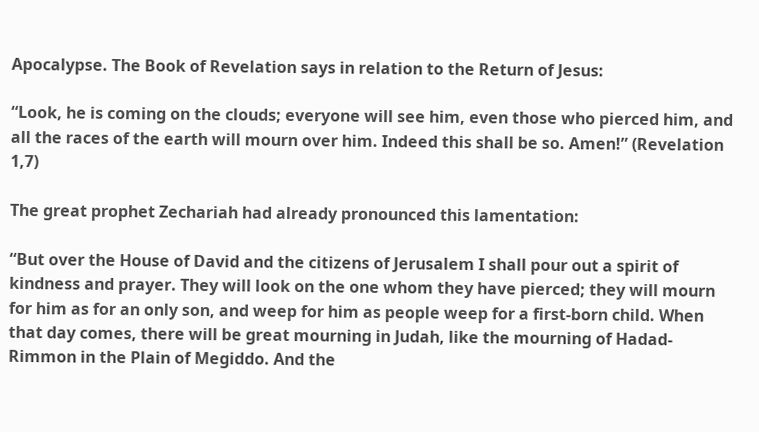Apocalypse. The Book of Revelation says in relation to the Return of Jesus:

“Look, he is coming on the clouds; everyone will see him, even those who pierced him, and all the races of the earth will mourn over him. Indeed this shall be so. Amen!” (Revelation 1,7)

The great prophet Zechariah had already pronounced this lamentation:

“But over the House of David and the citizens of Jerusalem I shall pour out a spirit of kindness and prayer. They will look on the one whom they have pierced; they will mourn for him as for an only son, and weep for him as people weep for a first-born child. When that day comes, there will be great mourning in Judah, like the mourning of Hadad-Rimmon in the Plain of Megiddo. And the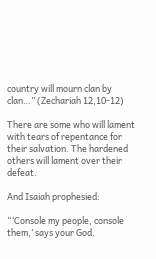country will mourn clan by clan…” (Zechariah 12,10-12)

There are some who will lament with tears of repentance for their salvation. The hardened others will lament over their defeat.

And Isaiah prophesied:

“‘Console my people, console them,’ says your God.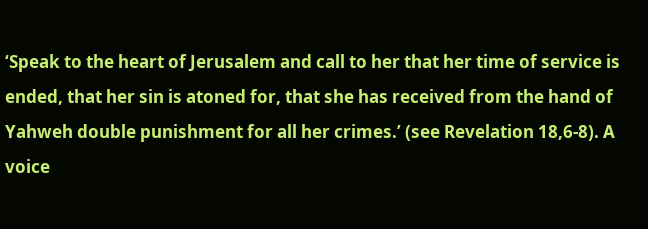‘Speak to the heart of Jerusalem and call to her that her time of service is ended, that her sin is atoned for, that she has received from the hand of Yahweh double punishment for all her crimes.’ (see Revelation 18,6-8). A voice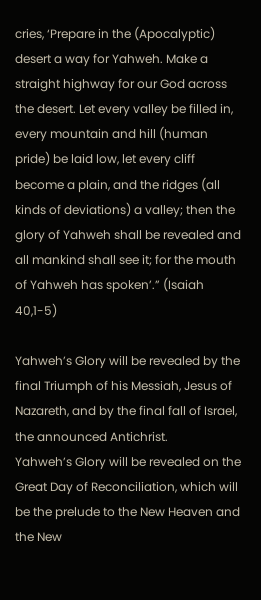cries, ‘Prepare in the (Apocalyptic) desert a way for Yahweh. Make a straight highway for our God across the desert. Let every valley be filled in, every mountain and hill (human pride) be laid low, let every cliff become a plain, and the ridges (all kinds of deviations) a valley; then the glory of Yahweh shall be revealed and all mankind shall see it; for the mouth of Yahweh has spoken’.” (Isaiah 40,1-5)

Yahweh’s Glory will be revealed by the final Triumph of his Messiah, Jesus of Nazareth, and by the final fall of Israel, the announced Antichrist.
Yahweh’s Glory will be revealed on the Great Day of Reconciliation, which will be the prelude to the New Heaven and the New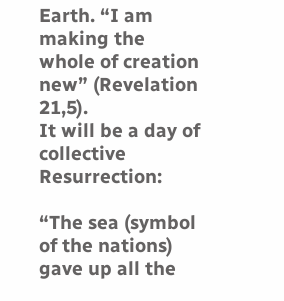Earth. “I am making the whole of creation new” (Revelation 21,5).
It will be a day of collective Resurrection:

“The sea (symbol of the nations) gave up all the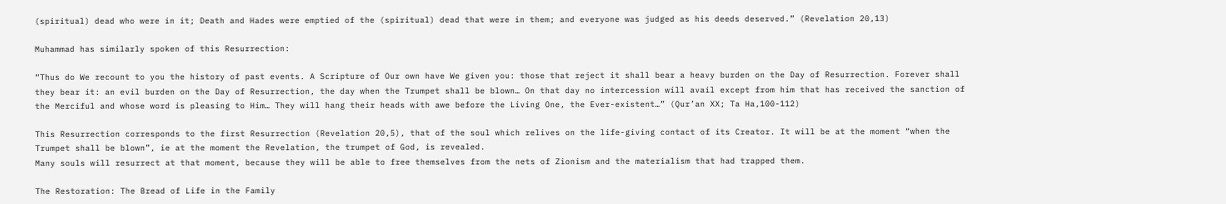(spiritual) dead who were in it; Death and Hades were emptied of the (spiritual) dead that were in them; and everyone was judged as his deeds deserved.” (Revelation 20,13)

Muhammad has similarly spoken of this Resurrection:

“Thus do We recount to you the history of past events. A Scripture of Our own have We given you: those that reject it shall bear a heavy burden on the Day of Resurrection. Forever shall they bear it: an evil burden on the Day of Resurrection, the day when the Trumpet shall be blown… On that day no intercession will avail except from him that has received the sanction of the Merciful and whose word is pleasing to Him… They will hang their heads with awe before the Living One, the Ever-existent…” (Qur’an XX; Ta Ha,100-112)

This Resurrection corresponds to the first Resurrection (Revelation 20,5), that of the soul which relives on the life-giving contact of its Creator. It will be at the moment “when the Trumpet shall be blown”, ie at the moment the Revelation, the trumpet of God, is revealed.
Many souls will resurrect at that moment, because they will be able to free themselves from the nets of Zionism and the materialism that had trapped them.

The Restoration: The Bread of Life in the Family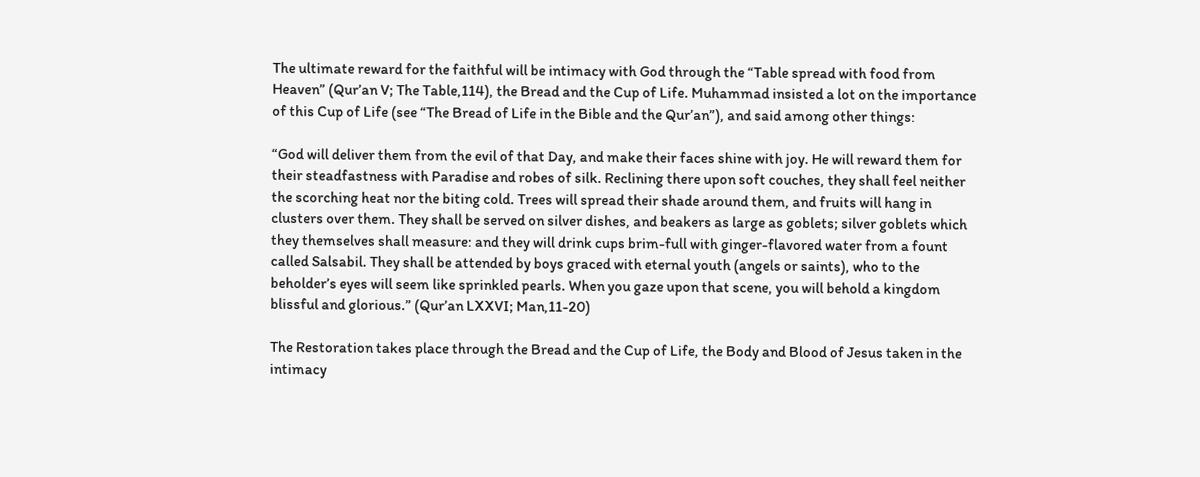The ultimate reward for the faithful will be intimacy with God through the “Table spread with food from Heaven” (Qur’an V; The Table,114), the Bread and the Cup of Life. Muhammad insisted a lot on the importance of this Cup of Life (see “The Bread of Life in the Bible and the Qur’an”), and said among other things:

“God will deliver them from the evil of that Day, and make their faces shine with joy. He will reward them for their steadfastness with Paradise and robes of silk. Reclining there upon soft couches, they shall feel neither the scorching heat nor the biting cold. Trees will spread their shade around them, and fruits will hang in clusters over them. They shall be served on silver dishes, and beakers as large as goblets; silver goblets which they themselves shall measure: and they will drink cups brim-full with ginger-flavored water from a fount called Salsabil. They shall be attended by boys graced with eternal youth (angels or saints), who to the beholder’s eyes will seem like sprinkled pearls. When you gaze upon that scene, you will behold a kingdom blissful and glorious.” (Qur’an LXXVI; Man,11-20)

The Restoration takes place through the Bread and the Cup of Life, the Body and Blood of Jesus taken in the intimacy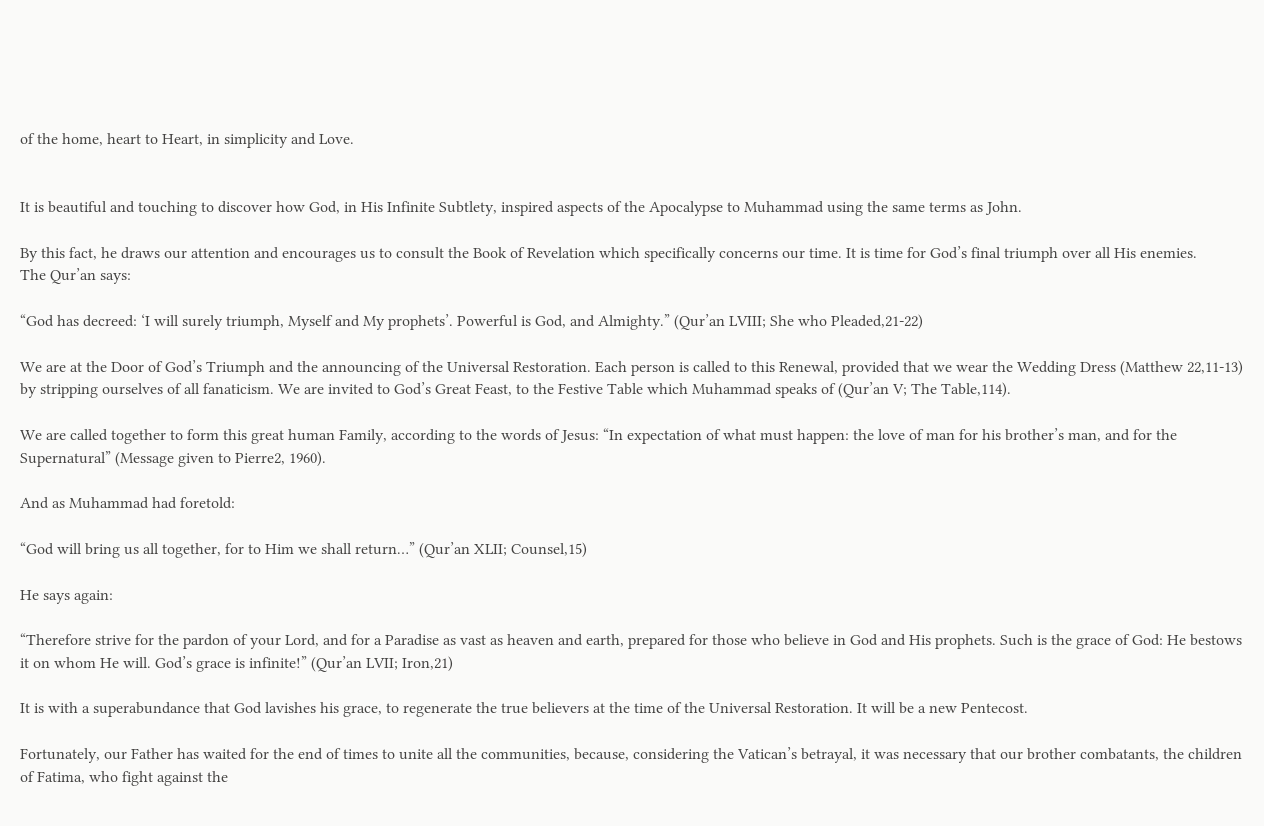of the home, heart to Heart, in simplicity and Love.


It is beautiful and touching to discover how God, in His Infinite Subtlety, inspired aspects of the Apocalypse to Muhammad using the same terms as John.

By this fact, he draws our attention and encourages us to consult the Book of Revelation which specifically concerns our time. It is time for God’s final triumph over all His enemies.
The Qur’an says:

“God has decreed: ‘I will surely triumph, Myself and My prophets’. Powerful is God, and Almighty.” (Qur’an LVIII; She who Pleaded,21-22)

We are at the Door of God’s Triumph and the announcing of the Universal Restoration. Each person is called to this Renewal, provided that we wear the Wedding Dress (Matthew 22,11-13) by stripping ourselves of all fanaticism. We are invited to God’s Great Feast, to the Festive Table which Muhammad speaks of (Qur’an V; The Table,114).

We are called together to form this great human Family, according to the words of Jesus: “In expectation of what must happen: the love of man for his brother’s man, and for the Supernatural” (Message given to Pierre2, 1960).

And as Muhammad had foretold:

“God will bring us all together, for to Him we shall return…” (Qur’an XLII; Counsel,15)

He says again:

“Therefore strive for the pardon of your Lord, and for a Paradise as vast as heaven and earth, prepared for those who believe in God and His prophets. Such is the grace of God: He bestows it on whom He will. God’s grace is infinite!” (Qur’an LVII; Iron,21)

It is with a superabundance that God lavishes his grace, to regenerate the true believers at the time of the Universal Restoration. It will be a new Pentecost.

Fortunately, our Father has waited for the end of times to unite all the communities, because, considering the Vatican’s betrayal, it was necessary that our brother combatants, the children of Fatima, who fight against the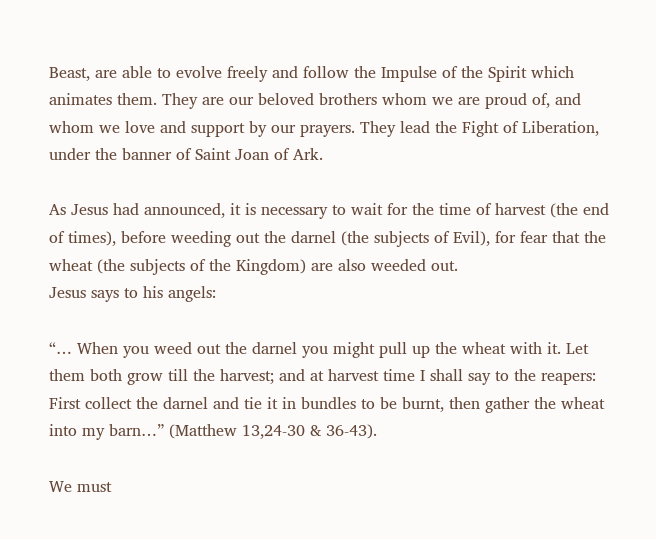Beast, are able to evolve freely and follow the Impulse of the Spirit which animates them. They are our beloved brothers whom we are proud of, and whom we love and support by our prayers. They lead the Fight of Liberation, under the banner of Saint Joan of Ark.

As Jesus had announced, it is necessary to wait for the time of harvest (the end of times), before weeding out the darnel (the subjects of Evil), for fear that the wheat (the subjects of the Kingdom) are also weeded out.
Jesus says to his angels:

“… When you weed out the darnel you might pull up the wheat with it. Let them both grow till the harvest; and at harvest time I shall say to the reapers: First collect the darnel and tie it in bundles to be burnt, then gather the wheat into my barn…” (Matthew 13,24-30 & 36-43).

We must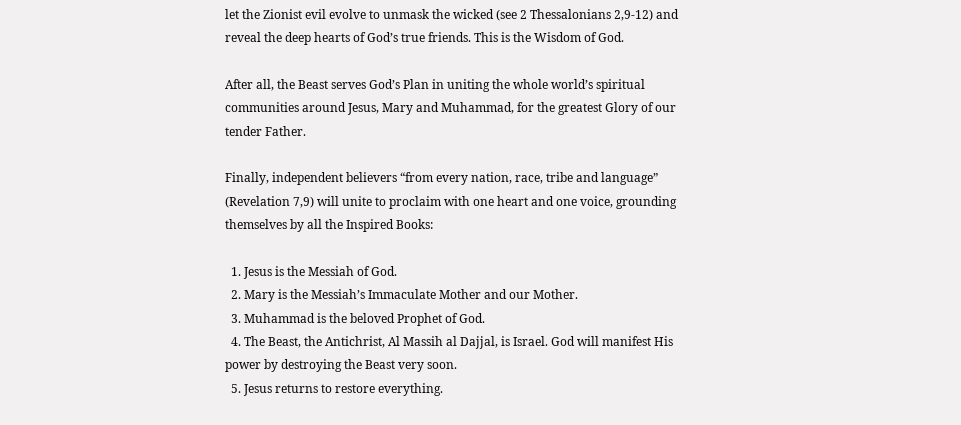let the Zionist evil evolve to unmask the wicked (see 2 Thessalonians 2,9-12) and reveal the deep hearts of God’s true friends. This is the Wisdom of God.

After all, the Beast serves God’s Plan in uniting the whole world’s spiritual communities around Jesus, Mary and Muhammad, for the greatest Glory of our tender Father.

Finally, independent believers “from every nation, race, tribe and language” (Revelation 7,9) will unite to proclaim with one heart and one voice, grounding themselves by all the Inspired Books:

  1. Jesus is the Messiah of God.
  2. Mary is the Messiah’s Immaculate Mother and our Mother.
  3. Muhammad is the beloved Prophet of God.
  4. The Beast, the Antichrist, Al Massih al Dajjal, is Israel. God will manifest His power by destroying the Beast very soon.
  5. Jesus returns to restore everything.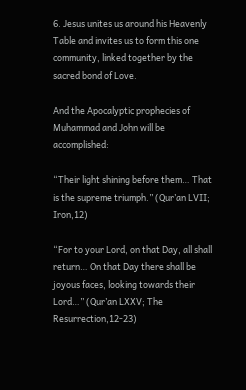6. Jesus unites us around his Heavenly Table and invites us to form this one community, linked together by the sacred bond of Love.

And the Apocalyptic prophecies of Muhammad and John will be accomplished:

“Their light shining before them… That is the supreme triumph.” (Qur’an LVII; Iron,12)

“For to your Lord, on that Day, all shall return… On that Day there shall be joyous faces, looking towards their Lord…” (Qur’an LXXV; The Resurrection,12-23)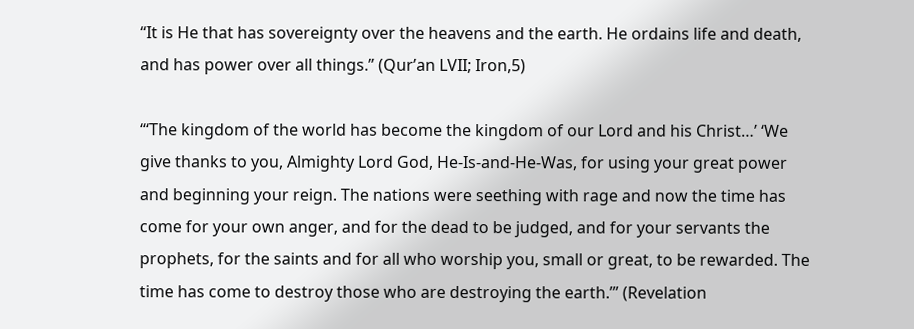“It is He that has sovereignty over the heavens and the earth. He ordains life and death, and has power over all things.” (Qur’an LVII; Iron,5)

“‘The kingdom of the world has become the kingdom of our Lord and his Christ…’ ‘We give thanks to you, Almighty Lord God, He-Is-and-He-Was, for using your great power and beginning your reign. The nations were seething with rage and now the time has come for your own anger, and for the dead to be judged, and for your servants the prophets, for the saints and for all who worship you, small or great, to be rewarded. The time has come to destroy those who are destroying the earth.’” (Revelation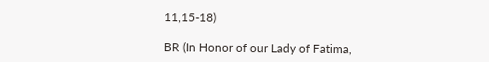11,15-18)

BR (In Honor of our Lady of Fatima,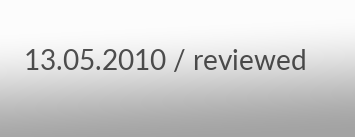13.05.2010 / reviewed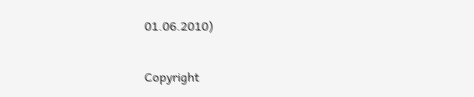01.06.2010)

Copyright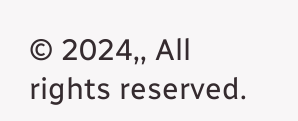© 2024,, All rights reserved.